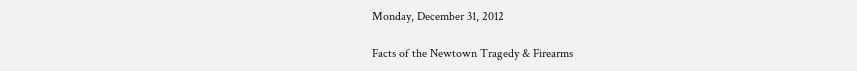Monday, December 31, 2012

Facts of the Newtown Tragedy & Firearms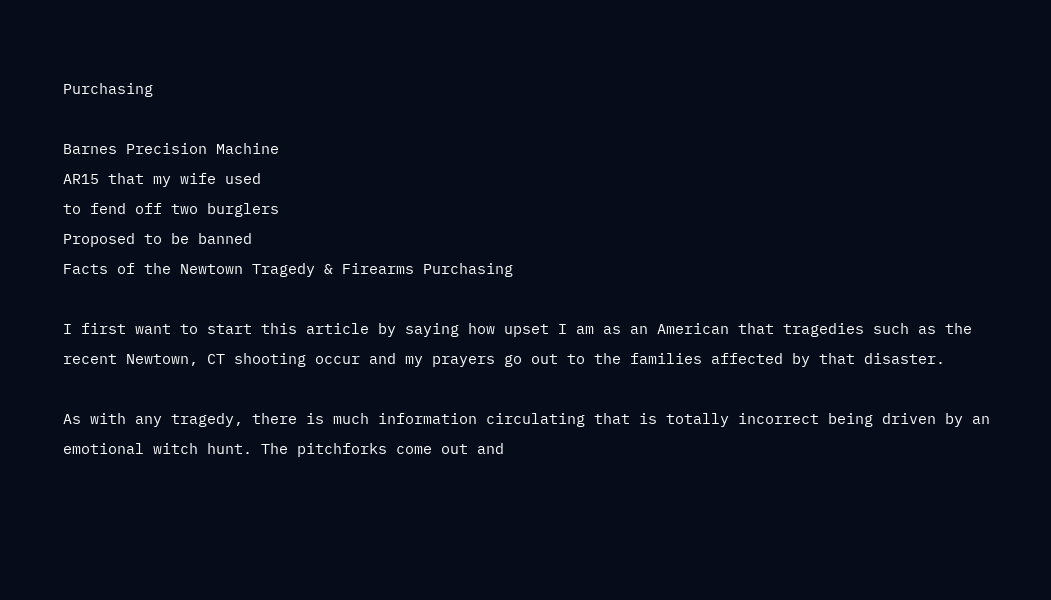Purchasing

Barnes Precision Machine
AR15 that my wife used
to fend off two burglers
Proposed to be banned
Facts of the Newtown Tragedy & Firearms Purchasing

I first want to start this article by saying how upset I am as an American that tragedies such as the recent Newtown, CT shooting occur and my prayers go out to the families affected by that disaster.

As with any tragedy, there is much information circulating that is totally incorrect being driven by an emotional witch hunt. The pitchforks come out and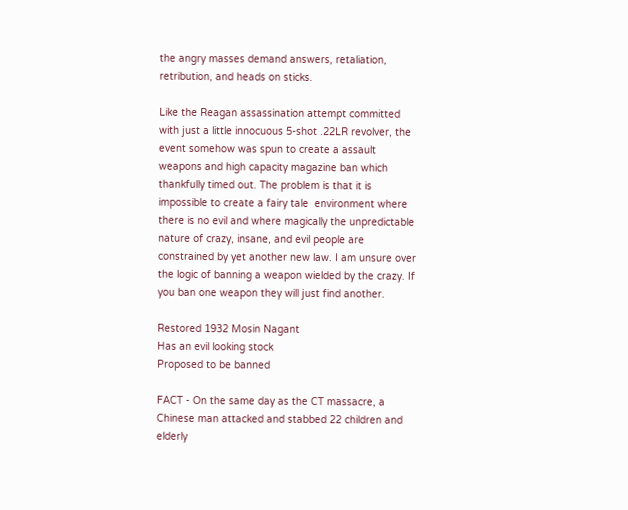the angry masses demand answers, retaliation, retribution, and heads on sticks.

Like the Reagan assassination attempt committed with just a little innocuous 5-shot .22LR revolver, the event somehow was spun to create a assault weapons and high capacity magazine ban which thankfully timed out. The problem is that it is impossible to create a fairy tale  environment where there is no evil and where magically the unpredictable nature of crazy, insane, and evil people are constrained by yet another new law. I am unsure over the logic of banning a weapon wielded by the crazy. If you ban one weapon they will just find another.

Restored 1932 Mosin Nagant
Has an evil looking stock
Proposed to be banned

FACT - On the same day as the CT massacre, a Chinese man attacked and stabbed 22 children and elderly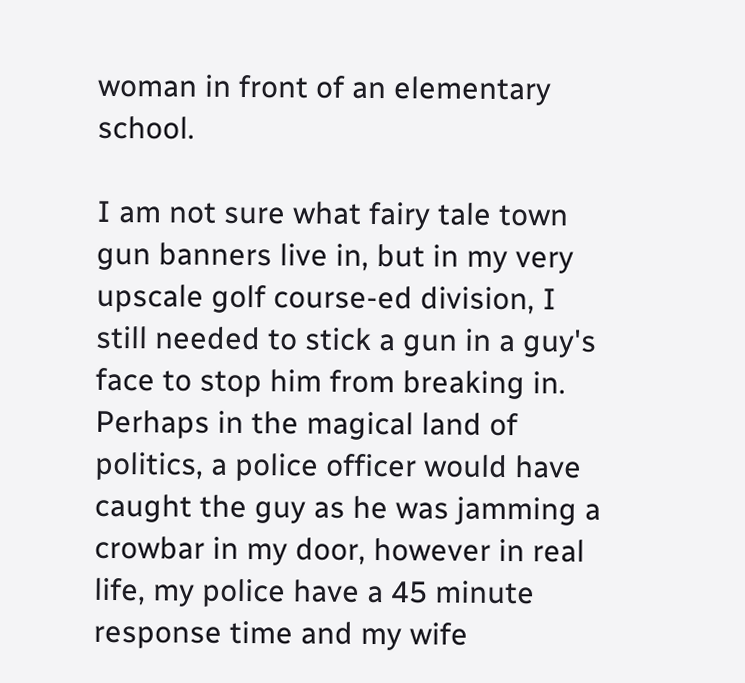woman in front of an elementary school.

I am not sure what fairy tale town gun banners live in, but in my very upscale golf course-ed division, I still needed to stick a gun in a guy's face to stop him from breaking in.  Perhaps in the magical land of politics, a police officer would have caught the guy as he was jamming a crowbar in my door, however in real life, my police have a 45 minute response time and my wife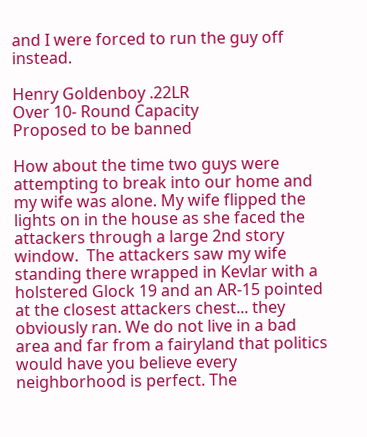and I were forced to run the guy off instead.

Henry Goldenboy .22LR
Over 10- Round Capacity
Proposed to be banned

How about the time two guys were attempting to break into our home and my wife was alone. My wife flipped the lights on in the house as she faced the attackers through a large 2nd story window.  The attackers saw my wife standing there wrapped in Kevlar with a holstered Glock 19 and an AR-15 pointed at the closest attackers chest... they obviously ran. We do not live in a bad area and far from a fairyland that politics would have you believe every neighborhood is perfect. The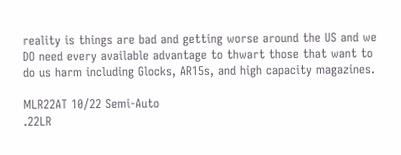reality is things are bad and getting worse around the US and we DO need every available advantage to thwart those that want to do us harm including Glocks, AR15s, and high capacity magazines.

MLR22AT 10/22 Semi-Auto
.22LR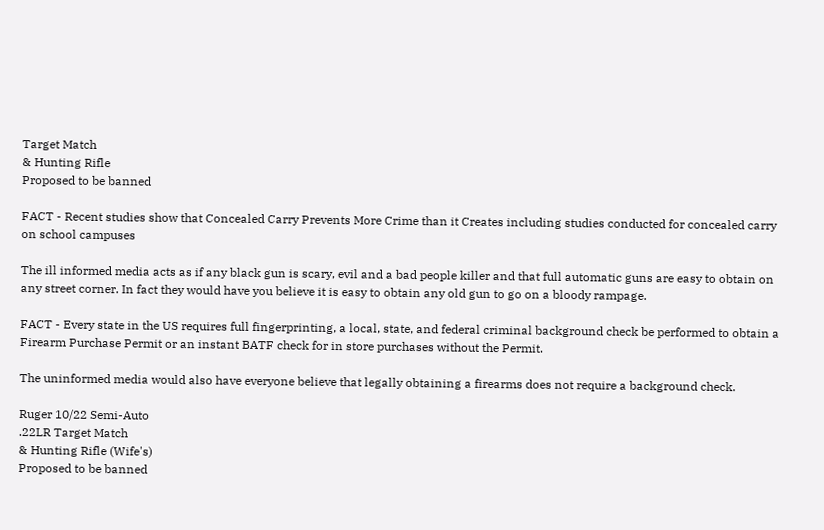Target Match
& Hunting Rifle
Proposed to be banned

FACT - Recent studies show that Concealed Carry Prevents More Crime than it Creates including studies conducted for concealed carry on school campuses

The ill informed media acts as if any black gun is scary, evil and a bad people killer and that full automatic guns are easy to obtain on any street corner. In fact they would have you believe it is easy to obtain any old gun to go on a bloody rampage.

FACT - Every state in the US requires full fingerprinting, a local, state, and federal criminal background check be performed to obtain a Firearm Purchase Permit or an instant BATF check for in store purchases without the Permit.

The uninformed media would also have everyone believe that legally obtaining a firearms does not require a background check.

Ruger 10/22 Semi-Auto
.22LR Target Match
& Hunting Rifle (Wife's)
Proposed to be banned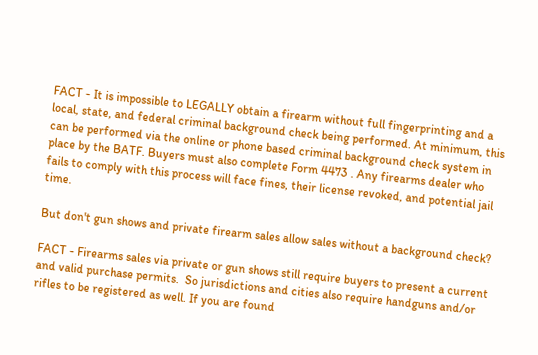FACT - It is impossible to LEGALLY obtain a firearm without full fingerprinting and a local, state, and federal criminal background check being performed. At minimum, this can be performed via the online or phone based criminal background check system in place by the BATF. Buyers must also complete Form 4473 . Any firearms dealer who fails to comply with this process will face fines, their license revoked, and potential jail time.

But don't gun shows and private firearm sales allow sales without a background check?

FACT - Firearms sales via private or gun shows still require buyers to present a current and valid purchase permits.  So jurisdictions and cities also require handguns and/or rifles to be registered as well. If you are found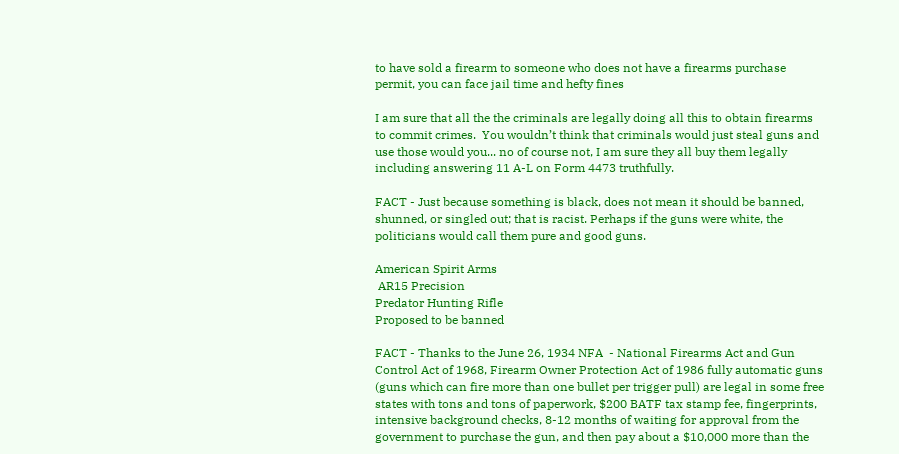to have sold a firearm to someone who does not have a firearms purchase permit, you can face jail time and hefty fines

I am sure that all the the criminals are legally doing all this to obtain firearms to commit crimes.  You wouldn’t think that criminals would just steal guns and use those would you... no of course not, I am sure they all buy them legally including answering 11 A-L on Form 4473 truthfully.

FACT - Just because something is black, does not mean it should be banned, shunned, or singled out; that is racist. Perhaps if the guns were white, the politicians would call them pure and good guns.

American Spirit Arms
 AR15 Precision
Predator Hunting Rifle
Proposed to be banned

FACT - Thanks to the June 26, 1934 NFA  - National Firearms Act and Gun Control Act of 1968, Firearm Owner Protection Act of 1986 fully automatic guns (guns which can fire more than one bullet per trigger pull) are legal in some free states with tons and tons of paperwork, $200 BATF tax stamp fee, fingerprints, intensive background checks, 8-12 months of waiting for approval from the government to purchase the gun, and then pay about a $10,000 more than the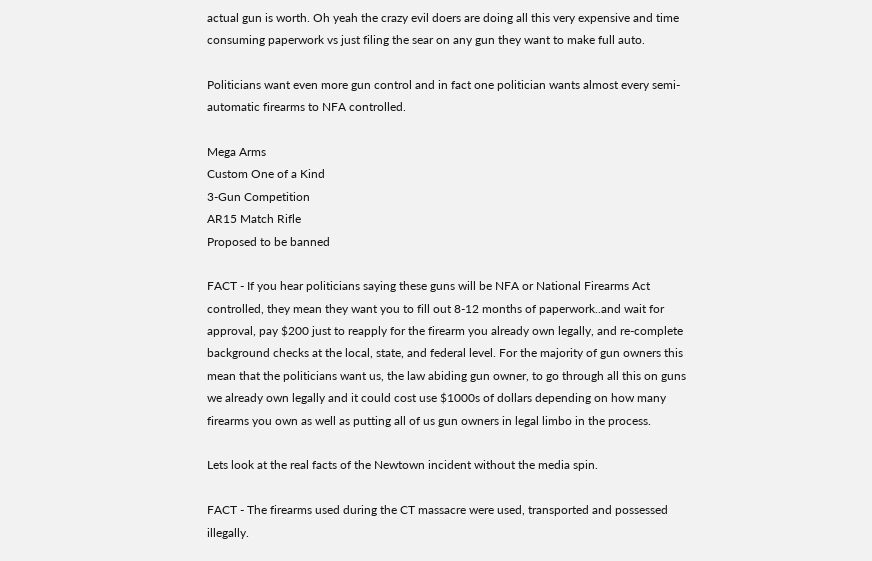actual gun is worth. Oh yeah the crazy evil doers are doing all this very expensive and time consuming paperwork vs just filing the sear on any gun they want to make full auto.

Politicians want even more gun control and in fact one politician wants almost every semi-automatic firearms to NFA controlled.

Mega Arms
Custom One of a Kind
3-Gun Competition
AR15 Match Rifle
Proposed to be banned

FACT - If you hear politicians saying these guns will be NFA or National Firearms Act controlled, they mean they want you to fill out 8-12 months of paperwork..and wait for approval, pay $200 just to reapply for the firearm you already own legally, and re-complete background checks at the local, state, and federal level. For the majority of gun owners this mean that the politicians want us, the law abiding gun owner, to go through all this on guns we already own legally and it could cost use $1000s of dollars depending on how many firearms you own as well as putting all of us gun owners in legal limbo in the process.

Lets look at the real facts of the Newtown incident without the media spin.

FACT - The firearms used during the CT massacre were used, transported and possessed illegally.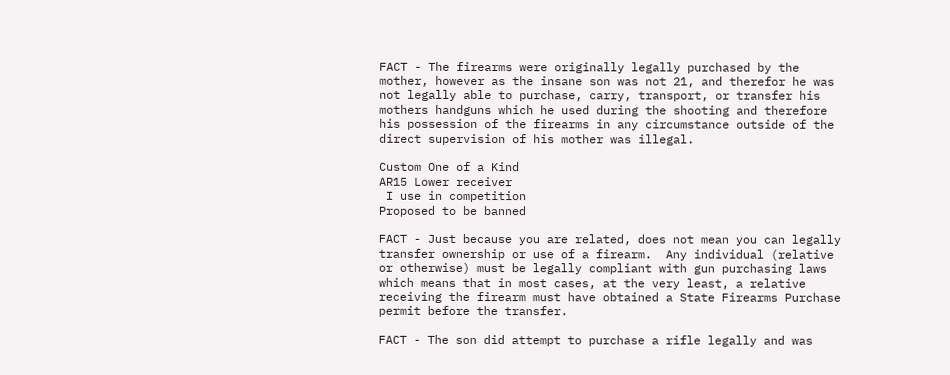FACT - The firearms were originally legally purchased by the mother, however as the insane son was not 21, and therefor he was not legally able to purchase, carry, transport, or transfer his mothers handguns which he used during the shooting and therefore his possession of the firearms in any circumstance outside of the direct supervision of his mother was illegal.

Custom One of a Kind
AR15 Lower receiver
 I use in competition
Proposed to be banned

FACT - Just because you are related, does not mean you can legally transfer ownership or use of a firearm.  Any individual (relative or otherwise) must be legally compliant with gun purchasing laws which means that in most cases, at the very least, a relative receiving the firearm must have obtained a State Firearms Purchase permit before the transfer.

FACT - The son did attempt to purchase a rifle legally and was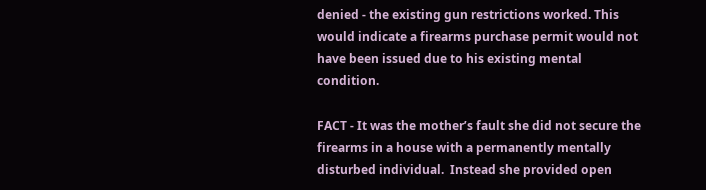denied - the existing gun restrictions worked. This would indicate a firearms purchase permit would not have been issued due to his existing mental condition.

FACT - It was the mother’s fault she did not secure the firearms in a house with a permanently mentally disturbed individual.  Instead she provided open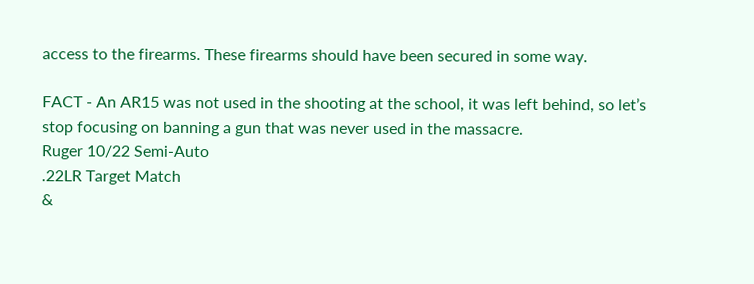access to the firearms. These firearms should have been secured in some way.

FACT - An AR15 was not used in the shooting at the school, it was left behind, so let’s stop focusing on banning a gun that was never used in the massacre.
Ruger 10/22 Semi-Auto
.22LR Target Match
&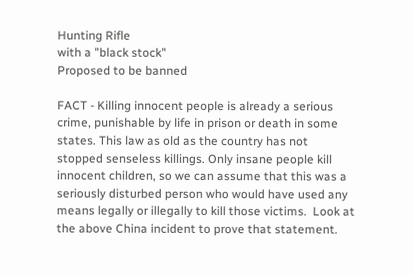Hunting Rifle
with a "black stock"
Proposed to be banned

FACT - Killing innocent people is already a serious crime, punishable by life in prison or death in some states. This law as old as the country has not stopped senseless killings. Only insane people kill innocent children, so we can assume that this was a seriously disturbed person who would have used any means legally or illegally to kill those victims.  Look at the above China incident to prove that statement.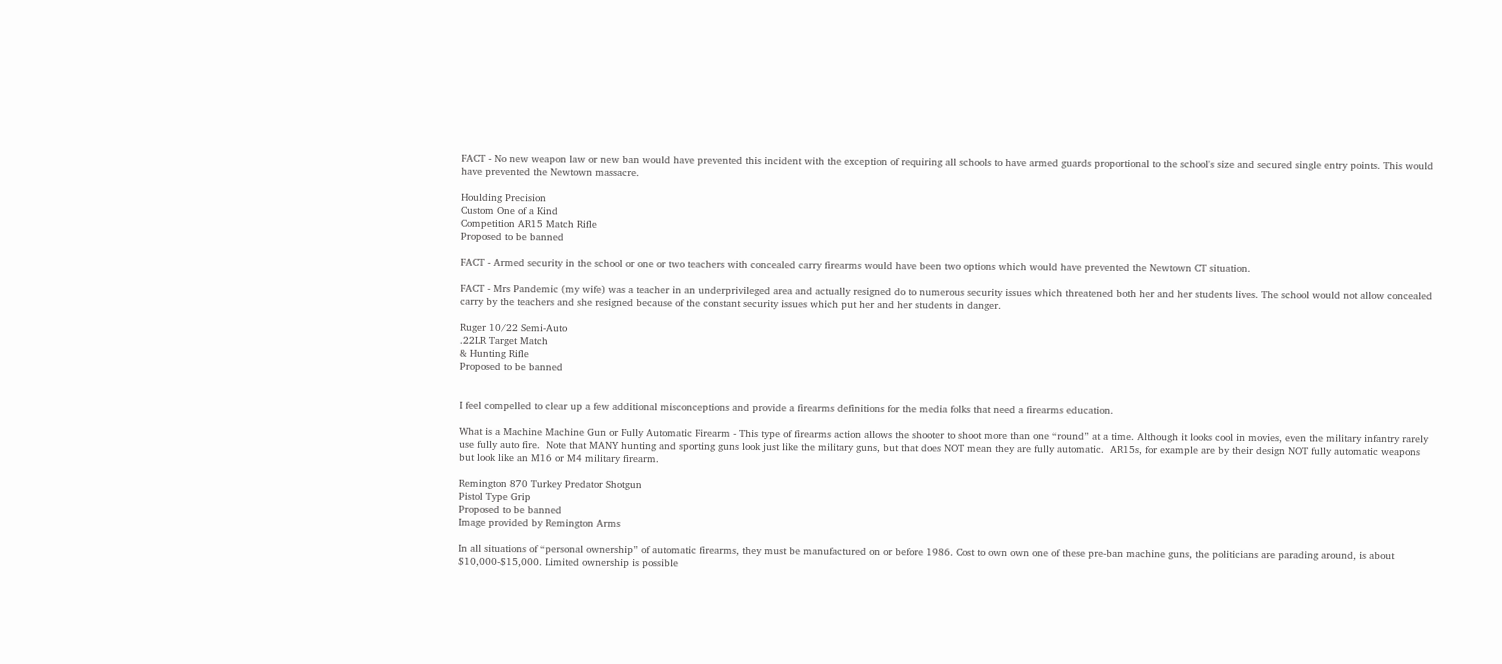FACT - No new weapon law or new ban would have prevented this incident with the exception of requiring all schools to have armed guards proportional to the school's size and secured single entry points. This would have prevented the Newtown massacre.

Houlding Precision
Custom One of a Kind
Competition AR15 Match Rifle
Proposed to be banned

FACT - Armed security in the school or one or two teachers with concealed carry firearms would have been two options which would have prevented the Newtown CT situation.

FACT - Mrs Pandemic (my wife) was a teacher in an underprivileged area and actually resigned do to numerous security issues which threatened both her and her students lives. The school would not allow concealed carry by the teachers and she resigned because of the constant security issues which put her and her students in danger.

Ruger 10/22 Semi-Auto
.22LR Target Match
& Hunting Rifle
Proposed to be banned


I feel compelled to clear up a few additional misconceptions and provide a firearms definitions for the media folks that need a firearms education.

What is a Machine Machine Gun or Fully Automatic Firearm - This type of firearms action allows the shooter to shoot more than one “round” at a time. Although it looks cool in movies, even the military infantry rarely use fully auto fire.  Note that MANY hunting and sporting guns look just like the military guns, but that does NOT mean they are fully automatic.  AR15s, for example are by their design NOT fully automatic weapons but look like an M16 or M4 military firearm.

Remington 870 Turkey Predator Shotgun
Pistol Type Grip
Proposed to be banned
Image provided by Remington Arms

In all situations of “personal ownership” of automatic firearms, they must be manufactured on or before 1986. Cost to own own one of these pre-ban machine guns, the politicians are parading around, is about $10,000-$15,000. Limited ownership is possible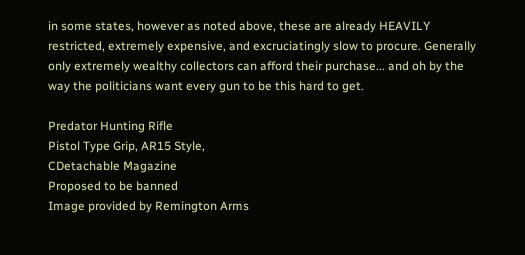in some states, however as noted above, these are already HEAVILY restricted, extremely expensive, and excruciatingly slow to procure. Generally only extremely wealthy collectors can afford their purchase... and oh by the way the politicians want every gun to be this hard to get.

Predator Hunting Rifle
Pistol Type Grip, AR15 Style,
CDetachable Magazine
Proposed to be banned
Image provided by Remington Arms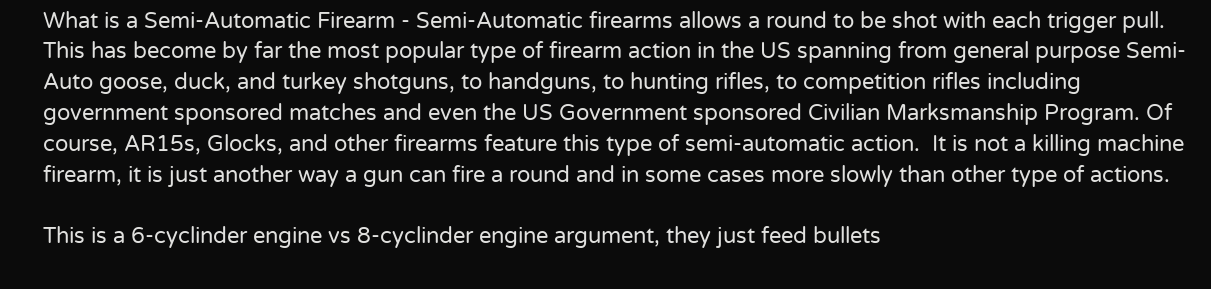What is a Semi-Automatic Firearm - Semi-Automatic firearms allows a round to be shot with each trigger pull. This has become by far the most popular type of firearm action in the US spanning from general purpose Semi-Auto goose, duck, and turkey shotguns, to handguns, to hunting rifles, to competition rifles including government sponsored matches and even the US Government sponsored Civilian Marksmanship Program. Of course, AR15s, Glocks, and other firearms feature this type of semi-automatic action.  It is not a killing machine firearm, it is just another way a gun can fire a round and in some cases more slowly than other type of actions.

This is a 6-cyclinder engine vs 8-cyclinder engine argument, they just feed bullets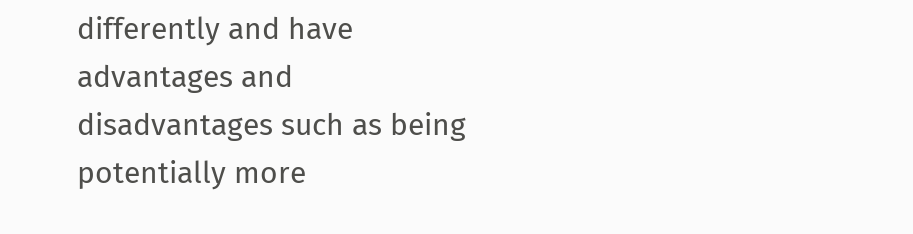differently and have advantages and disadvantages such as being potentially more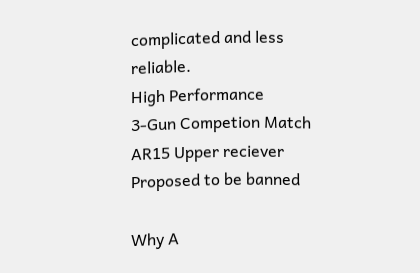complicated and less reliable.
High Performance
3-Gun Competion Match
AR15 Upper reciever
Proposed to be banned

Why A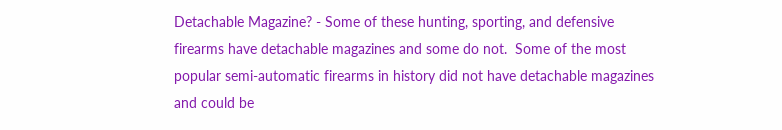Detachable Magazine? - Some of these hunting, sporting, and defensive firearms have detachable magazines and some do not.  Some of the most popular semi-automatic firearms in history did not have detachable magazines and could be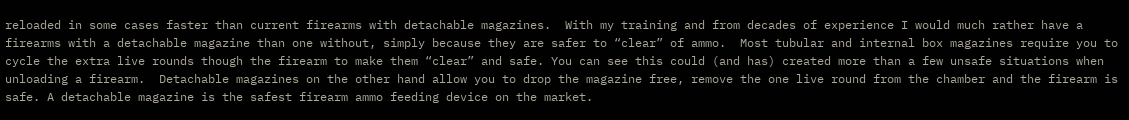reloaded in some cases faster than current firearms with detachable magazines.  With my training and from decades of experience I would much rather have a firearms with a detachable magazine than one without, simply because they are safer to “clear” of ammo.  Most tubular and internal box magazines require you to cycle the extra live rounds though the firearm to make them “clear” and safe. You can see this could (and has) created more than a few unsafe situations when unloading a firearm.  Detachable magazines on the other hand allow you to drop the magazine free, remove the one live round from the chamber and the firearm is safe. A detachable magazine is the safest firearm ammo feeding device on the market.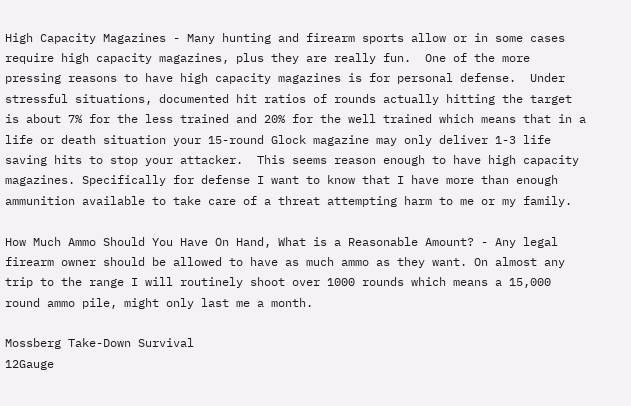High Capacity Magazines - Many hunting and firearm sports allow or in some cases require high capacity magazines, plus they are really fun.  One of the more pressing reasons to have high capacity magazines is for personal defense.  Under stressful situations, documented hit ratios of rounds actually hitting the target is about 7% for the less trained and 20% for the well trained which means that in a life or death situation your 15-round Glock magazine may only deliver 1-3 life saving hits to stop your attacker.  This seems reason enough to have high capacity magazines. Specifically for defense I want to know that I have more than enough ammunition available to take care of a threat attempting harm to me or my family.

How Much Ammo Should You Have On Hand, What is a Reasonable Amount? - Any legal firearm owner should be allowed to have as much ammo as they want. On almost any trip to the range I will routinely shoot over 1000 rounds which means a 15,000 round ammo pile, might only last me a month.

Mossberg Take-Down Survival
12Gauge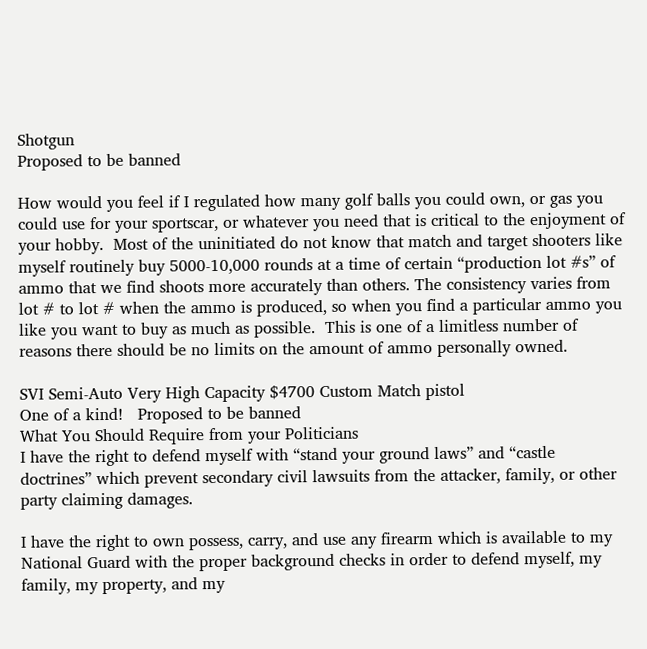Shotgun
Proposed to be banned

How would you feel if I regulated how many golf balls you could own, or gas you could use for your sportscar, or whatever you need that is critical to the enjoyment of your hobby.  Most of the uninitiated do not know that match and target shooters like myself routinely buy 5000-10,000 rounds at a time of certain “production lot #s” of ammo that we find shoots more accurately than others. The consistency varies from lot # to lot # when the ammo is produced, so when you find a particular ammo you like you want to buy as much as possible.  This is one of a limitless number of reasons there should be no limits on the amount of ammo personally owned.

SVI Semi-Auto Very High Capacity $4700 Custom Match pistol
One of a kind!   Proposed to be banned
What You Should Require from your Politicians
I have the right to defend myself with “stand your ground laws” and “castle doctrines” which prevent secondary civil lawsuits from the attacker, family, or other party claiming damages.

I have the right to own possess, carry, and use any firearm which is available to my National Guard with the proper background checks in order to defend myself, my family, my property, and my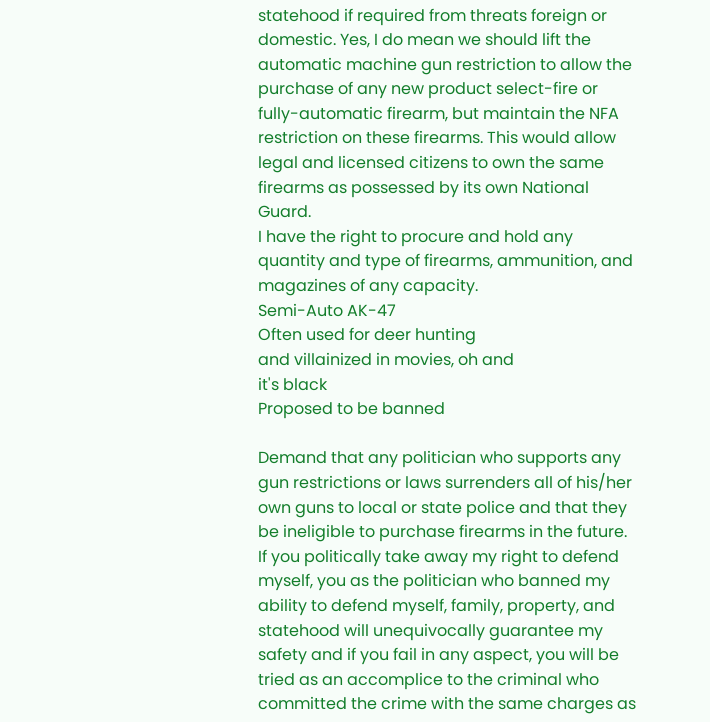statehood if required from threats foreign or domestic. Yes, I do mean we should lift the automatic machine gun restriction to allow the purchase of any new product select-fire or fully-automatic firearm, but maintain the NFA restriction on these firearms. This would allow legal and licensed citizens to own the same firearms as possessed by its own National Guard.
I have the right to procure and hold any quantity and type of firearms, ammunition, and magazines of any capacity.
Semi-Auto AK-47
Often used for deer hunting
and villainized in movies, oh and
it's black
Proposed to be banned

Demand that any politician who supports any gun restrictions or laws surrenders all of his/her own guns to local or state police and that they be ineligible to purchase firearms in the future.
If you politically take away my right to defend myself, you as the politician who banned my ability to defend myself, family, property, and statehood will unequivocally guarantee my safety and if you fail in any aspect, you will be tried as an accomplice to the criminal who committed the crime with the same charges as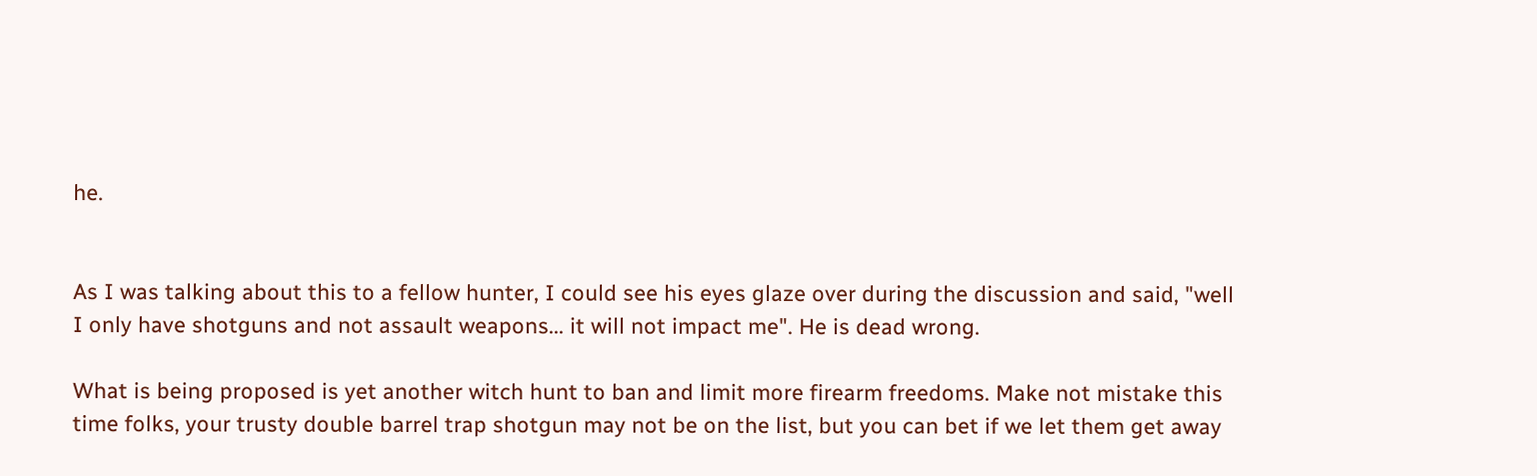he.


As I was talking about this to a fellow hunter, I could see his eyes glaze over during the discussion and said, "well I only have shotguns and not assault weapons... it will not impact me". He is dead wrong.

What is being proposed is yet another witch hunt to ban and limit more firearm freedoms. Make not mistake this time folks, your trusty double barrel trap shotgun may not be on the list, but you can bet if we let them get away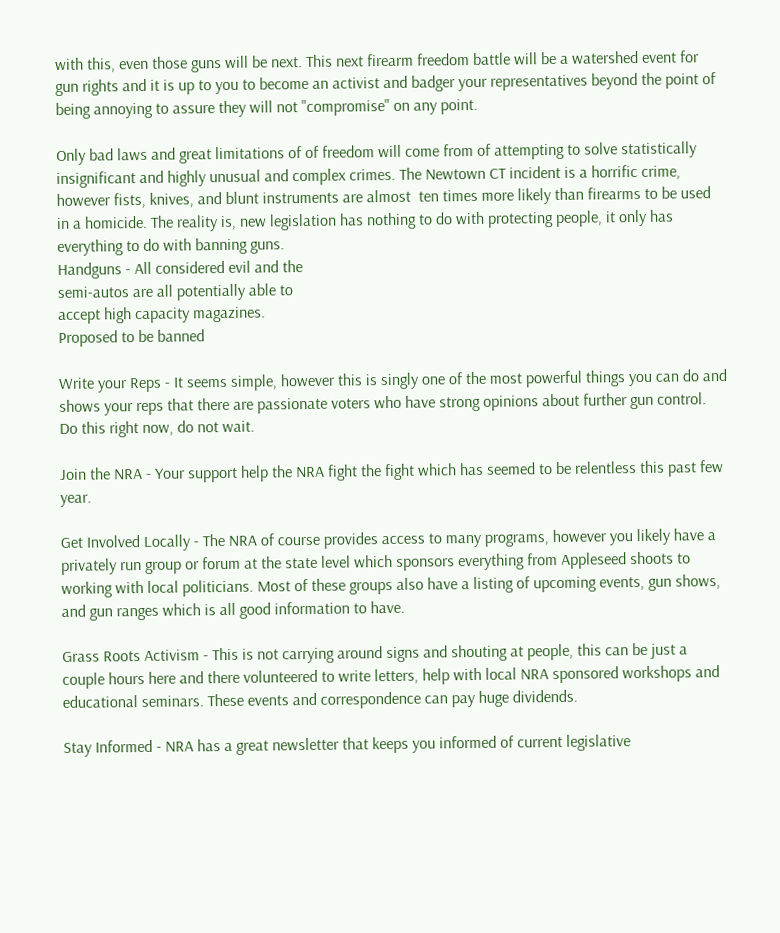with this, even those guns will be next. This next firearm freedom battle will be a watershed event for gun rights and it is up to you to become an activist and badger your representatives beyond the point of being annoying to assure they will not "compromise" on any point.

Only bad laws and great limitations of of freedom will come from of attempting to solve statistically insignificant and highly unusual and complex crimes. The Newtown CT incident is a horrific crime, however fists, knives, and blunt instruments are almost  ten times more likely than firearms to be used in a homicide. The reality is, new legislation has nothing to do with protecting people, it only has everything to do with banning guns.
Handguns - All considered evil and the
semi-autos are all potentially able to
accept high capacity magazines.
Proposed to be banned

Write your Reps - It seems simple, however this is singly one of the most powerful things you can do and shows your reps that there are passionate voters who have strong opinions about further gun control. Do this right now, do not wait.

Join the NRA - Your support help the NRA fight the fight which has seemed to be relentless this past few year.

Get Involved Locally - The NRA of course provides access to many programs, however you likely have a privately run group or forum at the state level which sponsors everything from Appleseed shoots to working with local politicians. Most of these groups also have a listing of upcoming events, gun shows, and gun ranges which is all good information to have.

Grass Roots Activism - This is not carrying around signs and shouting at people, this can be just a couple hours here and there volunteered to write letters, help with local NRA sponsored workshops and educational seminars. These events and correspondence can pay huge dividends.

Stay Informed - NRA has a great newsletter that keeps you informed of current legislative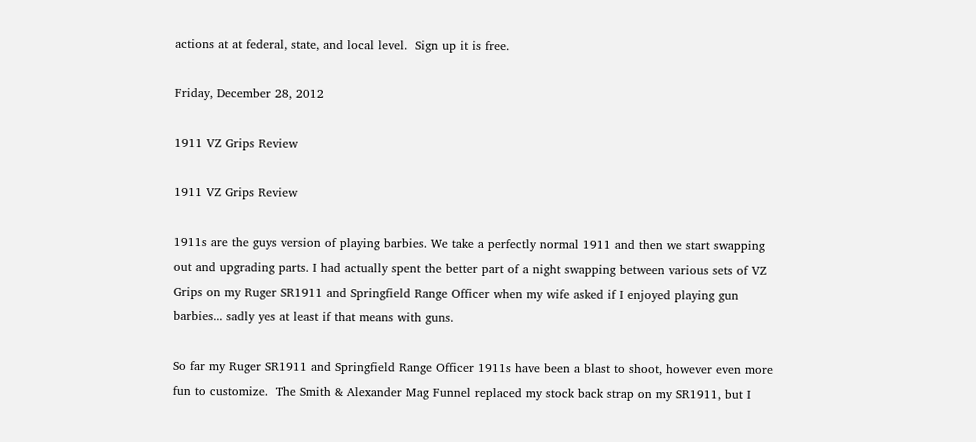actions at at federal, state, and local level.  Sign up it is free.

Friday, December 28, 2012

1911 VZ Grips Review

1911 VZ Grips Review

1911s are the guys version of playing barbies. We take a perfectly normal 1911 and then we start swapping out and upgrading parts. I had actually spent the better part of a night swapping between various sets of VZ Grips on my Ruger SR1911 and Springfield Range Officer when my wife asked if I enjoyed playing gun barbies... sadly yes at least if that means with guns.

So far my Ruger SR1911 and Springfield Range Officer 1911s have been a blast to shoot, however even more fun to customize.  The Smith & Alexander Mag Funnel replaced my stock back strap on my SR1911, but I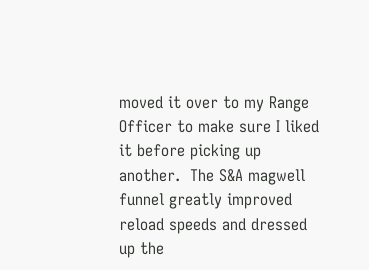moved it over to my Range Officer to make sure I liked it before picking up another.  The S&A magwell funnel greatly improved reload speeds and dressed up the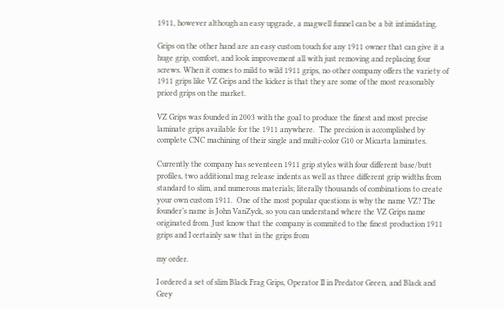1911, however although an easy upgrade, a magwell funnel can be a bit intimidating.

Grips on the other hand are an easy custom touch for any 1911 owner that can give it a huge grip, comfort, and look improvement all with just removing and replacing four screws. When it comes to mild to wild 1911 grips, no other company offers the variety of 1911 grips like VZ Grips and the kicker is that they are some of the most reasonably priced grips on the market.

VZ Grips was founded in 2003 with the goal to produce the finest and most precise laminate grips available for the 1911 anywhere.  The precision is accomplished by complete CNC machining of their single and multi-color G10 or Micarta laminates.

Currently the company has seventeen 1911 grip styles with four different base/butt profiles, two additional mag release indents as well as three different grip widths from standard to slim, and numerous materials; literally thousands of combinations to create your own custom 1911.  One of the most popular questions is why the name VZ? The founder’s name is John VanZyck, so you can understand where the VZ Grips name originated from. Just know that the company is commited to the finest production 1911 grips and I certainly saw that in the grips from

my order.

I ordered a set of slim Black Frag Grips, Operator II in Predator Green, and Black and Grey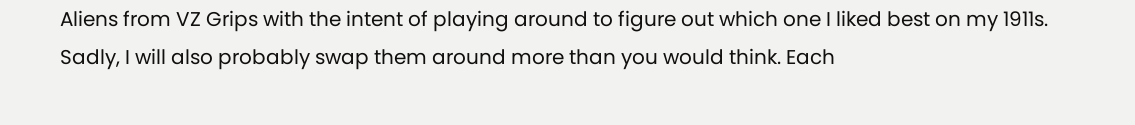Aliens from VZ Grips with the intent of playing around to figure out which one I liked best on my 1911s. Sadly, I will also probably swap them around more than you would think. Each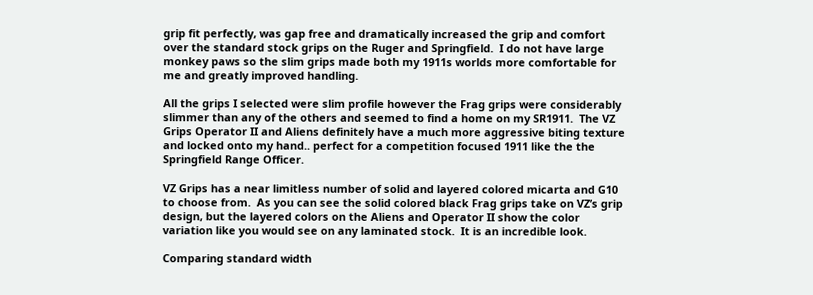grip fit perfectly, was gap free and dramatically increased the grip and comfort over the standard stock grips on the Ruger and Springfield.  I do not have large monkey paws so the slim grips made both my 1911s worlds more comfortable for me and greatly improved handling.

All the grips I selected were slim profile however the Frag grips were considerably slimmer than any of the others and seemed to find a home on my SR1911.  The VZ Grips Operator II and Aliens definitely have a much more aggressive biting texture and locked onto my hand.. perfect for a competition focused 1911 like the the Springfield Range Officer.

VZ Grips has a near limitless number of solid and layered colored micarta and G10 to choose from.  As you can see the solid colored black Frag grips take on VZ’s grip design, but the layered colors on the Aliens and Operator II show the color variation like you would see on any laminated stock.  It is an incredible look.

Comparing standard width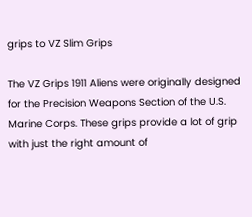grips to VZ Slim Grips

The VZ Grips 1911 Aliens were originally designed for the Precision Weapons Section of the U.S. Marine Corps. These grips provide a lot of grip with just the right amount of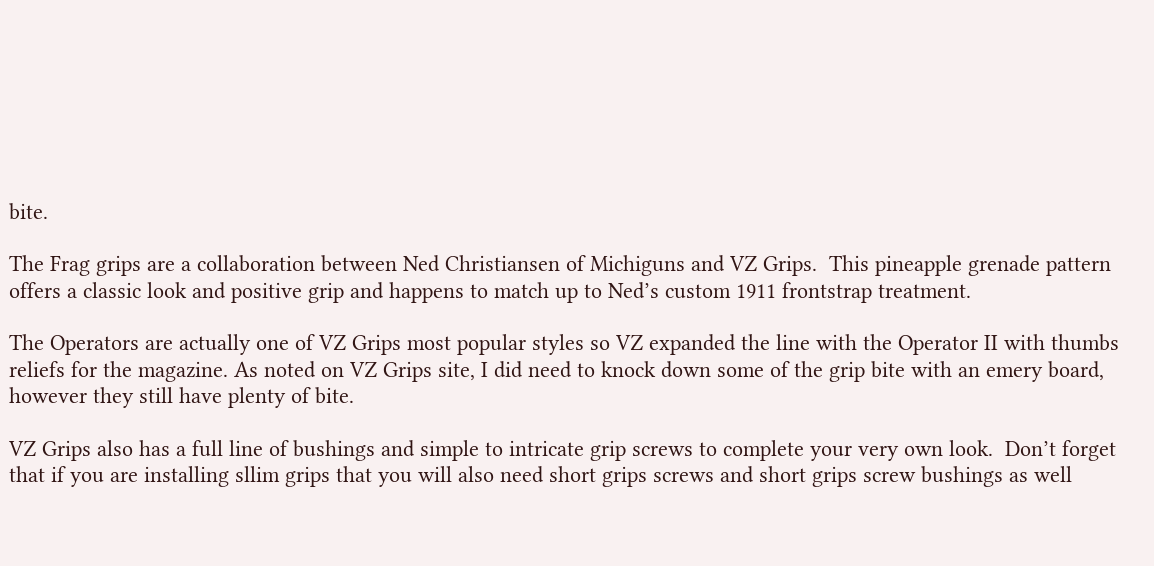bite.

The Frag grips are a collaboration between Ned Christiansen of Michiguns and VZ Grips.  This pineapple grenade pattern offers a classic look and positive grip and happens to match up to Ned’s custom 1911 frontstrap treatment.

The Operators are actually one of VZ Grips most popular styles so VZ expanded the line with the Operator II with thumbs reliefs for the magazine. As noted on VZ Grips site, I did need to knock down some of the grip bite with an emery board, however they still have plenty of bite.

VZ Grips also has a full line of bushings and simple to intricate grip screws to complete your very own look.  Don’t forget that if you are installing sllim grips that you will also need short grips screws and short grips screw bushings as well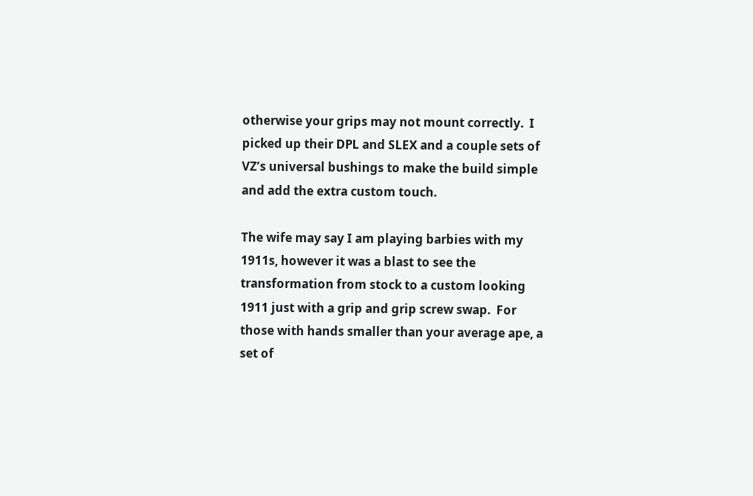otherwise your grips may not mount correctly.  I picked up their DPL and SLEX and a couple sets of VZ’s universal bushings to make the build simple and add the extra custom touch.

The wife may say I am playing barbies with my 1911s, however it was a blast to see the transformation from stock to a custom looking 1911 just with a grip and grip screw swap.  For those with hands smaller than your average ape, a set of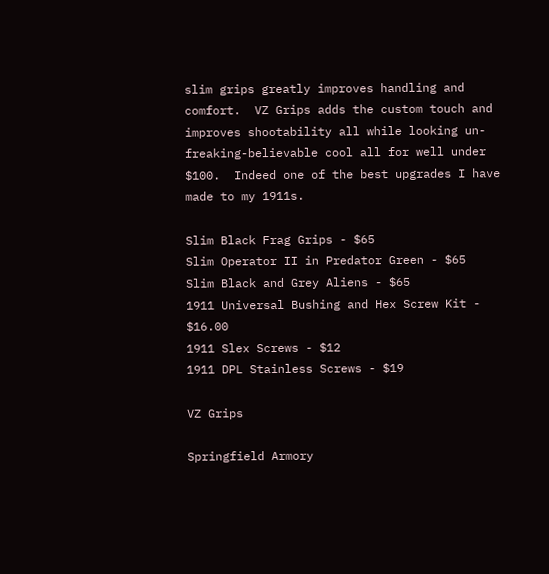slim grips greatly improves handling and comfort.  VZ Grips adds the custom touch and improves shootability all while looking un-freaking-believable cool all for well under $100.  Indeed one of the best upgrades I have made to my 1911s.

Slim Black Frag Grips - $65
Slim Operator II in Predator Green - $65
Slim Black and Grey Aliens - $65
1911 Universal Bushing and Hex Screw Kit - $16.00
1911 Slex Screws - $12
1911 DPL Stainless Screws - $19

VZ Grips

Springfield Armory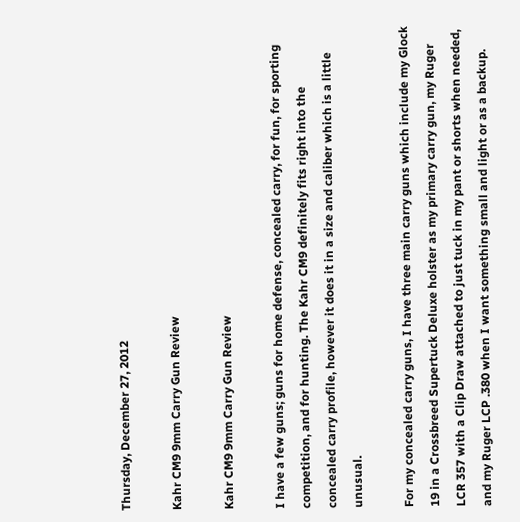Thursday, December 27, 2012

Kahr CM9 9mm Carry Gun Review

Kahr CM9 9mm Carry Gun Review

I have a few guns; guns for home defense, concealed carry, for fun, for sporting competition, and for hunting. The Kahr CM9 definitely fits right into the concealed carry profile, however it does it in a size and caliber which is a little unusual.

For my concealed carry guns, I have three main carry guns which include my Glock 19 in a Crossbreed Supertuck Deluxe holster as my primary carry gun, my Ruger LCR 357 with a Clip Draw attached to just tuck in my pant or shorts when needed, and my Ruger LCP .380 when I want something small and light or as a backup.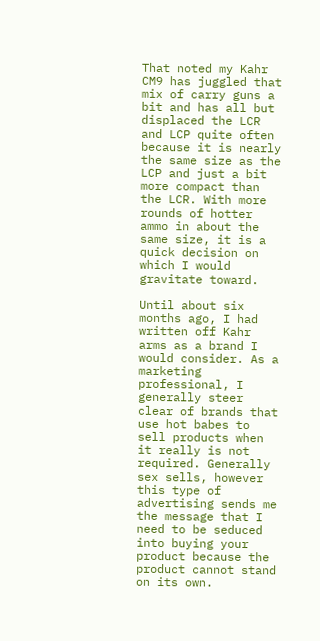That noted my Kahr CM9 has juggled that mix of carry guns a bit and has all but displaced the LCR and LCP quite often because it is nearly the same size as the LCP and just a bit more compact than the LCR. With more rounds of hotter ammo in about the same size, it is a quick decision on which I would gravitate toward.

Until about six months ago, I had written off Kahr arms as a brand I would consider. As a marketing professional, I generally steer clear of brands that use hot babes to sell products when it really is not required. Generally sex sells, however this type of advertising sends me the message that I need to be seduced into buying your product because the product cannot stand on its own.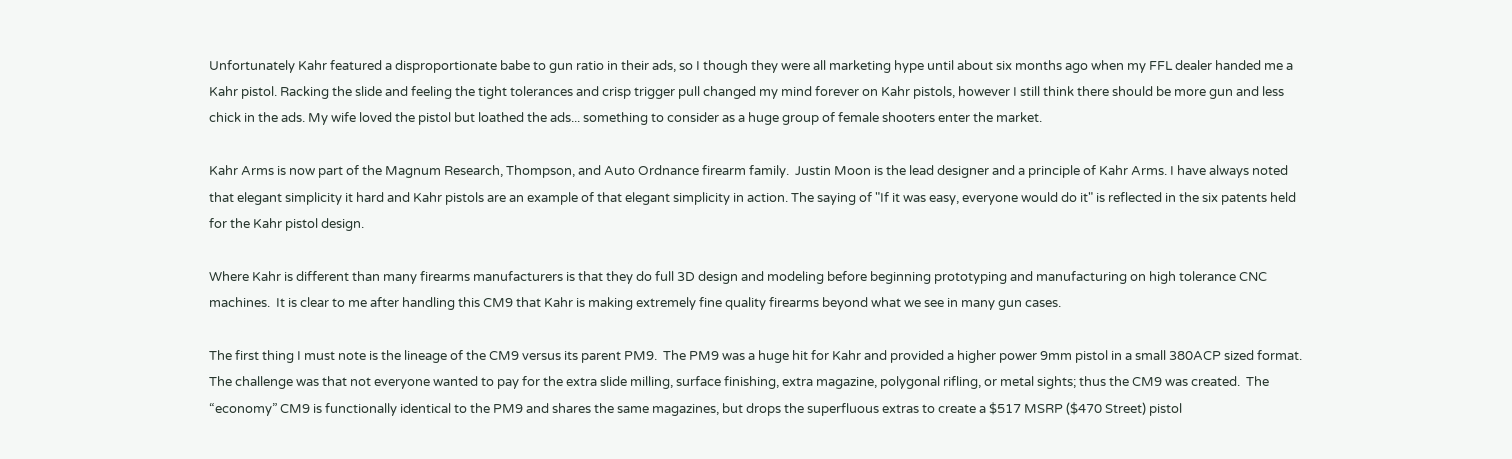Unfortunately Kahr featured a disproportionate babe to gun ratio in their ads, so I though they were all marketing hype until about six months ago when my FFL dealer handed me a Kahr pistol. Racking the slide and feeling the tight tolerances and crisp trigger pull changed my mind forever on Kahr pistols, however I still think there should be more gun and less chick in the ads. My wife loved the pistol but loathed the ads... something to consider as a huge group of female shooters enter the market.

Kahr Arms is now part of the Magnum Research, Thompson, and Auto Ordnance firearm family.  Justin Moon is the lead designer and a principle of Kahr Arms. I have always noted that elegant simplicity it hard and Kahr pistols are an example of that elegant simplicity in action. The saying of "If it was easy, everyone would do it" is reflected in the six patents held for the Kahr pistol design.

Where Kahr is different than many firearms manufacturers is that they do full 3D design and modeling before beginning prototyping and manufacturing on high tolerance CNC machines.  It is clear to me after handling this CM9 that Kahr is making extremely fine quality firearms beyond what we see in many gun cases.

The first thing I must note is the lineage of the CM9 versus its parent PM9.  The PM9 was a huge hit for Kahr and provided a higher power 9mm pistol in a small 380ACP sized format.  The challenge was that not everyone wanted to pay for the extra slide milling, surface finishing, extra magazine, polygonal rifling, or metal sights; thus the CM9 was created.  The “economy” CM9 is functionally identical to the PM9 and shares the same magazines, but drops the superfluous extras to create a $517 MSRP ($470 Street) pistol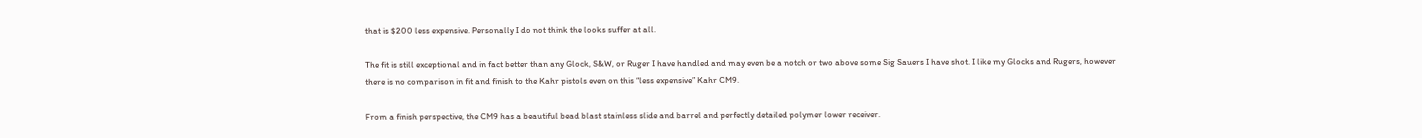that is $200 less expensive. Personally I do not think the looks suffer at all.

The fit is still exceptional and in fact better than any Glock, S&W, or Ruger I have handled and may even be a notch or two above some Sig Sauers I have shot. I like my Glocks and Rugers, however there is no comparison in fit and finish to the Kahr pistols even on this “less expensive” Kahr CM9.

From a finish perspective, the CM9 has a beautiful bead blast stainless slide and barrel and perfectly detailed polymer lower receiver.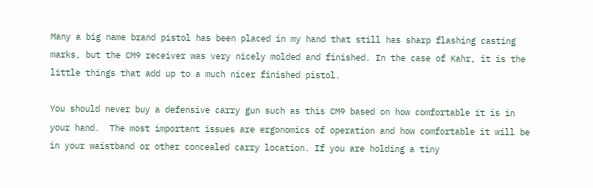Many a big name brand pistol has been placed in my hand that still has sharp flashing casting marks, but the CM9 receiver was very nicely molded and finished. In the case of Kahr, it is the little things that add up to a much nicer finished pistol.

You should never buy a defensive carry gun such as this CM9 based on how comfortable it is in your hand.  The most important issues are ergonomics of operation and how comfortable it will be in your waistband or other concealed carry location. If you are holding a tiny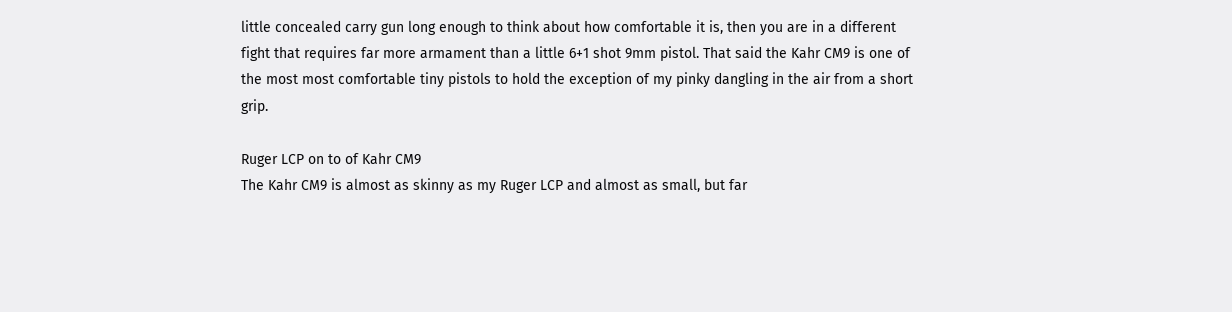little concealed carry gun long enough to think about how comfortable it is, then you are in a different fight that requires far more armament than a little 6+1 shot 9mm pistol. That said the Kahr CM9 is one of the most most comfortable tiny pistols to hold the exception of my pinky dangling in the air from a short grip.

Ruger LCP on to of Kahr CM9
The Kahr CM9 is almost as skinny as my Ruger LCP and almost as small, but far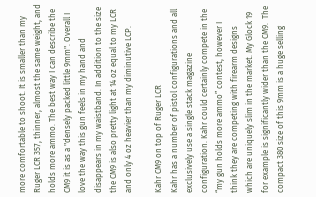more comfortable to shoot. It is smaller than my Ruger LCR 357, thinner, almost the same weight, and holds more ammo. The best way I can describe the CM9 it is as a "densely packed little 9mm". Overall I love the way this gun feels in my hand and disappears in my waistband. In addition to the size the CM9 is also pretty light at 14 oz equal to my LCR and only 4 oz heavier than my diminutive LCP.

Kahr CM9 on top of Ruger LCR
Kahr has a number of pistol configurations and all exclusively use a single stack magazine configuration. Kahr could certainly compete in the “my gun holds more ammo” contest, however I think they are competing with firearm designs which are uniquely slim in the market. My Glock 19 for example is significantly wider than the CM9.  The compact 380 size of this 9mm is a huge selling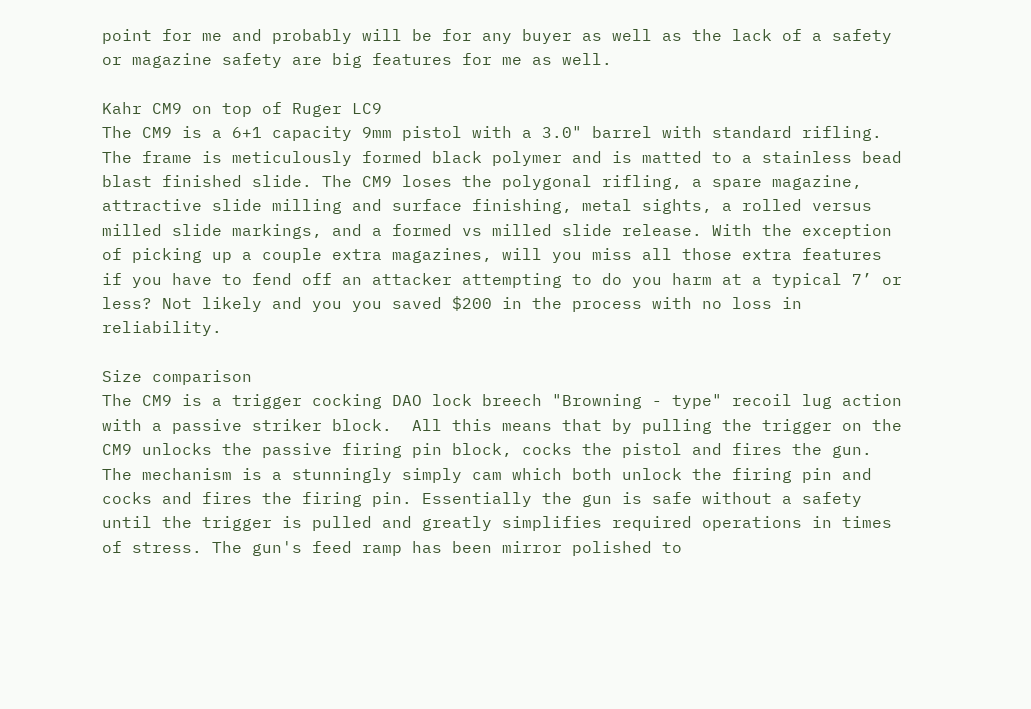point for me and probably will be for any buyer as well as the lack of a safety or magazine safety are big features for me as well.

Kahr CM9 on top of Ruger LC9
The CM9 is a 6+1 capacity 9mm pistol with a 3.0" barrel with standard rifling.  The frame is meticulously formed black polymer and is matted to a stainless bead blast finished slide. The CM9 loses the polygonal rifling, a spare magazine, attractive slide milling and surface finishing, metal sights, a rolled versus milled slide markings, and a formed vs milled slide release. With the exception of picking up a couple extra magazines, will you miss all those extra features if you have to fend off an attacker attempting to do you harm at a typical 7’ or less? Not likely and you you saved $200 in the process with no loss in reliability.

Size comparison
The CM9 is a trigger cocking DAO lock breech "Browning - type" recoil lug action with a passive striker block.  All this means that by pulling the trigger on the CM9 unlocks the passive firing pin block, cocks the pistol and fires the gun. The mechanism is a stunningly simply cam which both unlock the firing pin and cocks and fires the firing pin. Essentially the gun is safe without a safety until the trigger is pulled and greatly simplifies required operations in times of stress. The gun's feed ramp has been mirror polished to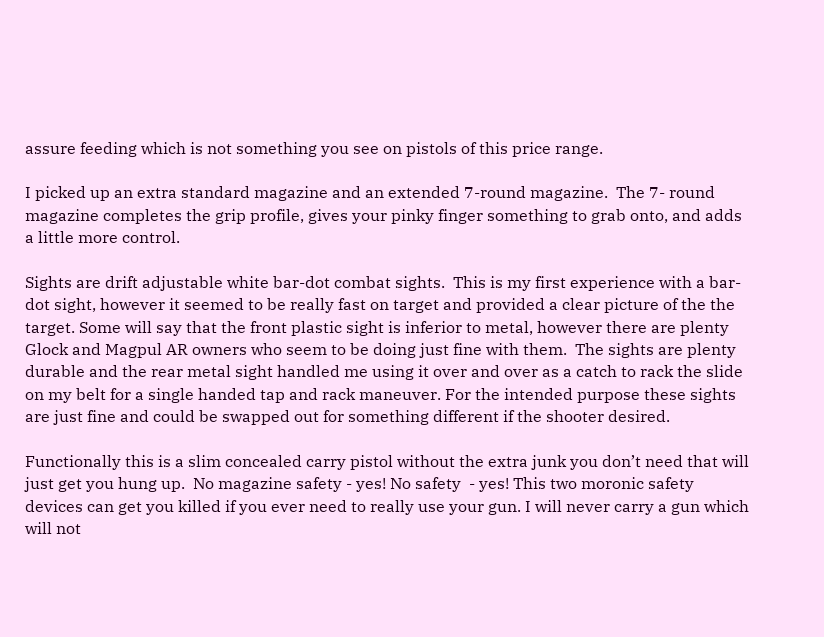assure feeding which is not something you see on pistols of this price range.

I picked up an extra standard magazine and an extended 7-round magazine.  The 7- round magazine completes the grip profile, gives your pinky finger something to grab onto, and adds a little more control.

Sights are drift adjustable white bar-dot combat sights.  This is my first experience with a bar-dot sight, however it seemed to be really fast on target and provided a clear picture of the the target. Some will say that the front plastic sight is inferior to metal, however there are plenty Glock and Magpul AR owners who seem to be doing just fine with them.  The sights are plenty durable and the rear metal sight handled me using it over and over as a catch to rack the slide on my belt for a single handed tap and rack maneuver. For the intended purpose these sights are just fine and could be swapped out for something different if the shooter desired.

Functionally this is a slim concealed carry pistol without the extra junk you don’t need that will just get you hung up.  No magazine safety - yes! No safety  - yes! This two moronic safety devices can get you killed if you ever need to really use your gun. I will never carry a gun which will not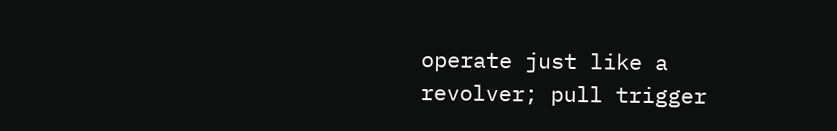operate just like a revolver; pull trigger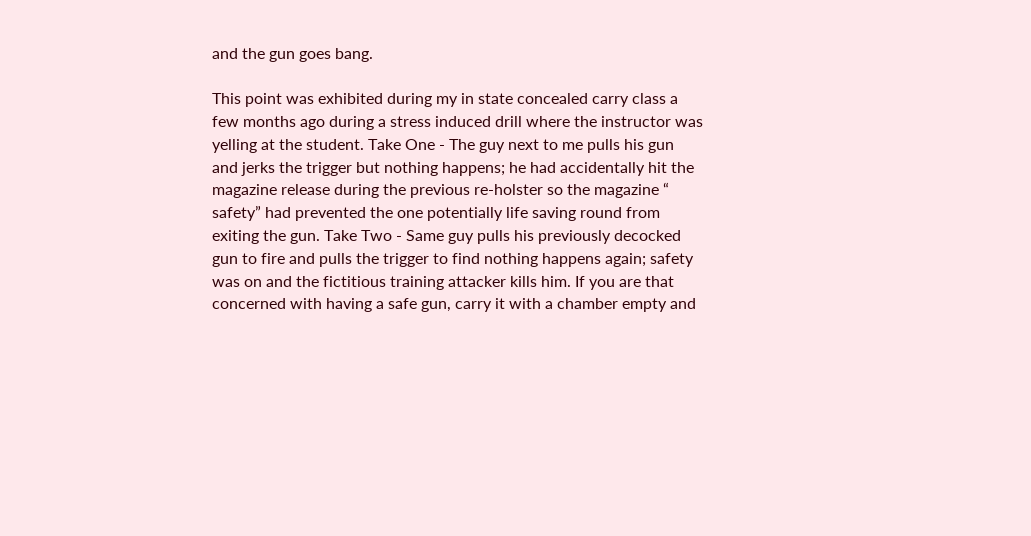and the gun goes bang.

This point was exhibited during my in state concealed carry class a few months ago during a stress induced drill where the instructor was yelling at the student. Take One - The guy next to me pulls his gun and jerks the trigger but nothing happens; he had accidentally hit the magazine release during the previous re-holster so the magazine “ safety” had prevented the one potentially life saving round from exiting the gun. Take Two - Same guy pulls his previously decocked gun to fire and pulls the trigger to find nothing happens again; safety was on and the fictitious training attacker kills him. If you are that concerned with having a safe gun, carry it with a chamber empty and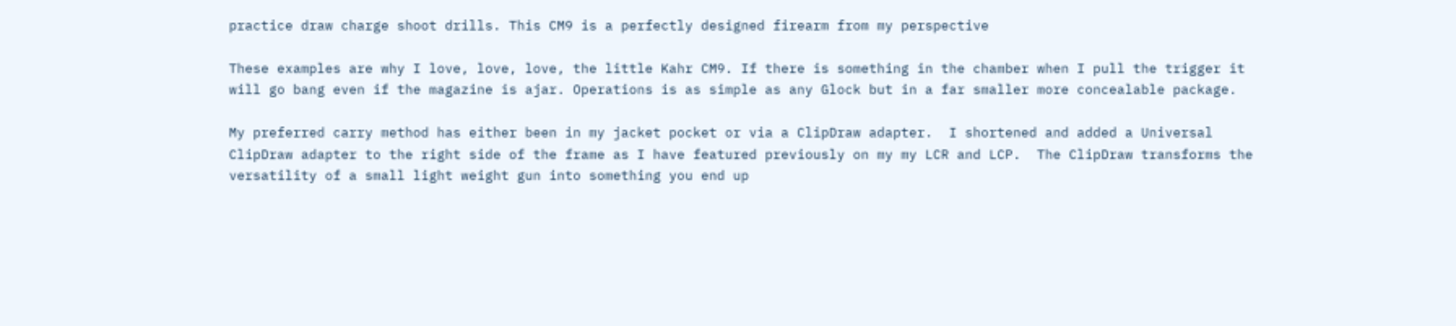practice draw charge shoot drills. This CM9 is a perfectly designed firearm from my perspective

These examples are why I love, love, love, the little Kahr CM9. If there is something in the chamber when I pull the trigger it will go bang even if the magazine is ajar. Operations is as simple as any Glock but in a far smaller more concealable package.

My preferred carry method has either been in my jacket pocket or via a ClipDraw adapter.  I shortened and added a Universal ClipDraw adapter to the right side of the frame as I have featured previously on my my LCR and LCP.  The ClipDraw transforms the versatility of a small light weight gun into something you end up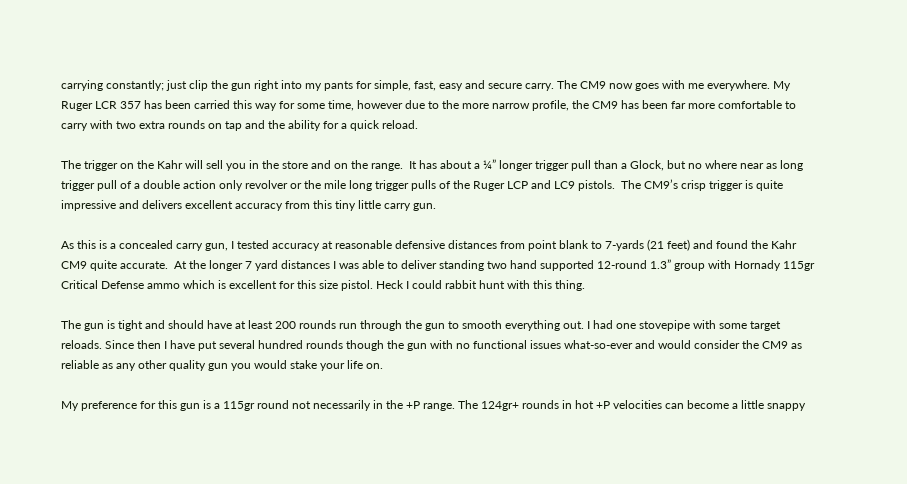carrying constantly; just clip the gun right into my pants for simple, fast, easy and secure carry. The CM9 now goes with me everywhere. My Ruger LCR 357 has been carried this way for some time, however due to the more narrow profile, the CM9 has been far more comfortable to carry with two extra rounds on tap and the ability for a quick reload.

The trigger on the Kahr will sell you in the store and on the range.  It has about a ¼” longer trigger pull than a Glock, but no where near as long trigger pull of a double action only revolver or the mile long trigger pulls of the Ruger LCP and LC9 pistols.  The CM9’s crisp trigger is quite impressive and delivers excellent accuracy from this tiny little carry gun.

As this is a concealed carry gun, I tested accuracy at reasonable defensive distances from point blank to 7-yards (21 feet) and found the Kahr CM9 quite accurate.  At the longer 7 yard distances I was able to deliver standing two hand supported 12-round 1.3” group with Hornady 115gr Critical Defense ammo which is excellent for this size pistol. Heck I could rabbit hunt with this thing.

The gun is tight and should have at least 200 rounds run through the gun to smooth everything out. I had one stovepipe with some target reloads. Since then I have put several hundred rounds though the gun with no functional issues what-so-ever and would consider the CM9 as reliable as any other quality gun you would stake your life on.

My preference for this gun is a 115gr round not necessarily in the +P range. The 124gr+ rounds in hot +P velocities can become a little snappy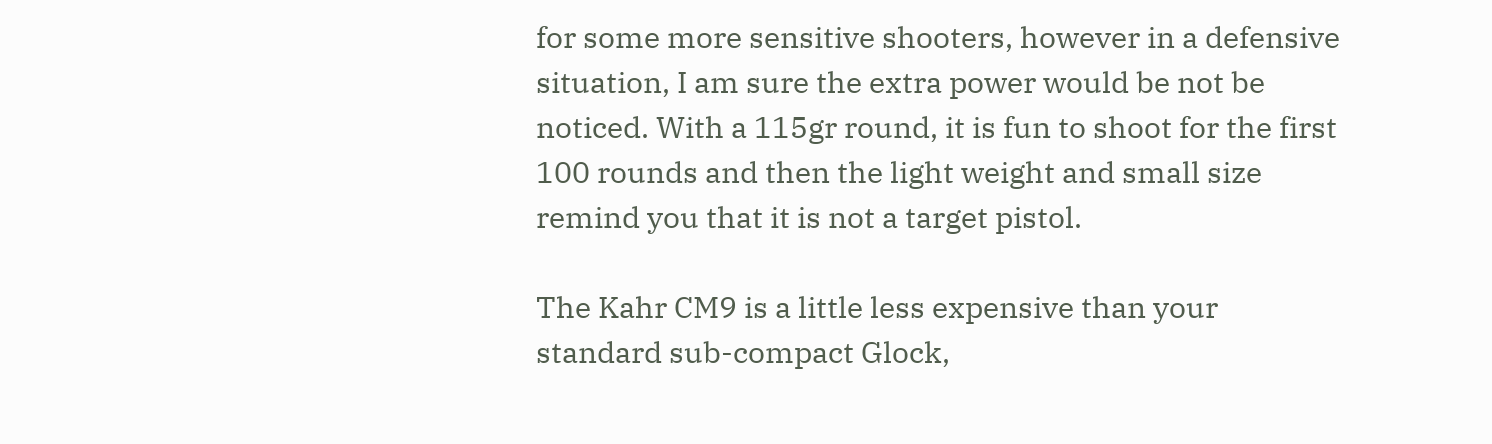for some more sensitive shooters, however in a defensive situation, I am sure the extra power would be not be noticed. With a 115gr round, it is fun to shoot for the first 100 rounds and then the light weight and small size remind you that it is not a target pistol.

The Kahr CM9 is a little less expensive than your standard sub-compact Glock,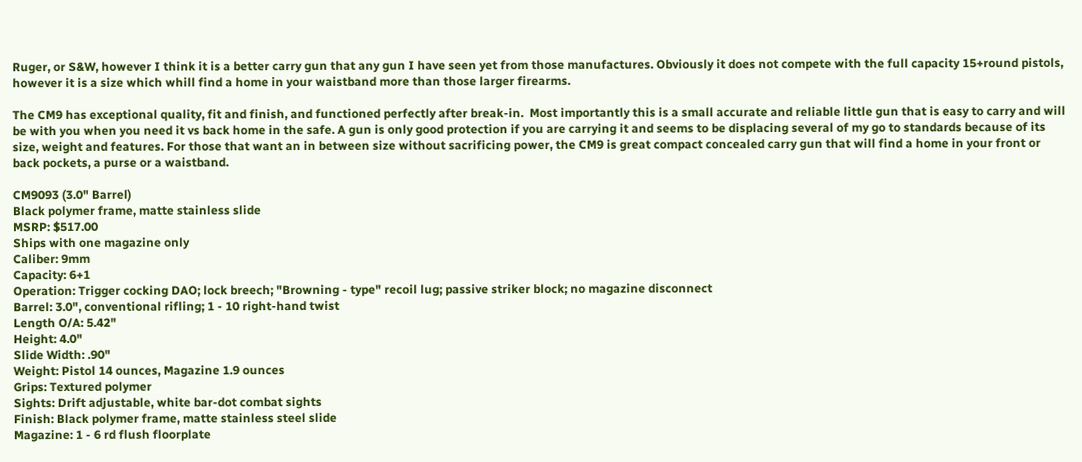Ruger, or S&W, however I think it is a better carry gun that any gun I have seen yet from those manufactures. Obviously it does not compete with the full capacity 15+round pistols, however it is a size which whill find a home in your waistband more than those larger firearms.

The CM9 has exceptional quality, fit and finish, and functioned perfectly after break-in.  Most importantly this is a small accurate and reliable little gun that is easy to carry and will be with you when you need it vs back home in the safe. A gun is only good protection if you are carrying it and seems to be displacing several of my go to standards because of its size, weight and features. For those that want an in between size without sacrificing power, the CM9 is great compact concealed carry gun that will find a home in your front or back pockets, a purse or a waistband.

CM9093 (3.0" Barrel)
Black polymer frame, matte stainless slide
MSRP: $517.00
Ships with one magazine only
Caliber: 9mm
Capacity: 6+1
Operation: Trigger cocking DAO; lock breech; "Browning - type" recoil lug; passive striker block; no magazine disconnect
Barrel: 3.0", conventional rifling; 1 - 10 right-hand twist
Length O/A: 5.42"
Height: 4.0"
Slide Width: .90"
Weight: Pistol 14 ounces, Magazine 1.9 ounces
Grips: Textured polymer
Sights: Drift adjustable, white bar-dot combat sights
Finish: Black polymer frame, matte stainless steel slide
Magazine: 1 - 6 rd flush floorplate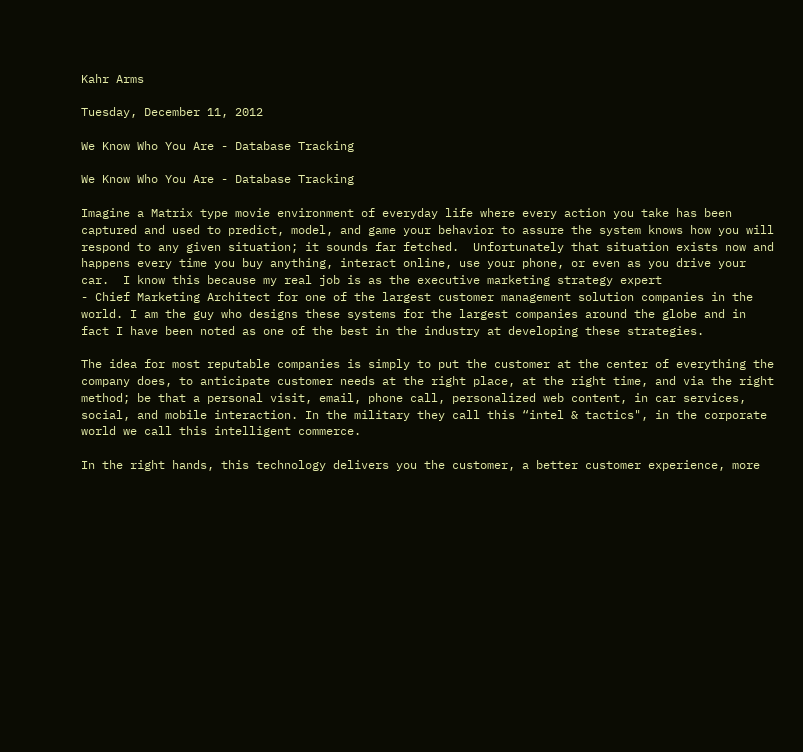Kahr Arms

Tuesday, December 11, 2012

We Know Who You Are - Database Tracking

We Know Who You Are - Database Tracking

Imagine a Matrix type movie environment of everyday life where every action you take has been captured and used to predict, model, and game your behavior to assure the system knows how you will respond to any given situation; it sounds far fetched.  Unfortunately that situation exists now and happens every time you buy anything, interact online, use your phone, or even as you drive your car.  I know this because my real job is as the executive marketing strategy expert
- Chief Marketing Architect for one of the largest customer management solution companies in the world. I am the guy who designs these systems for the largest companies around the globe and in fact I have been noted as one of the best in the industry at developing these strategies.

The idea for most reputable companies is simply to put the customer at the center of everything the company does, to anticipate customer needs at the right place, at the right time, and via the right method; be that a personal visit, email, phone call, personalized web content, in car services, social, and mobile interaction. In the military they call this “intel & tactics", in the corporate world we call this intelligent commerce.

In the right hands, this technology delivers you the customer, a better customer experience, more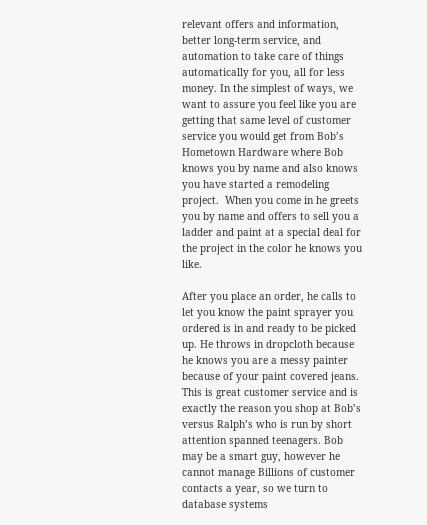relevant offers and information, better long-term service, and automation to take care of things automatically for you, all for less money. In the simplest of ways, we want to assure you feel like you are getting that same level of customer service you would get from Bob’s Hometown Hardware where Bob knows you by name and also knows you have started a remodeling project.  When you come in he greets you by name and offers to sell you a ladder and paint at a special deal for the project in the color he knows you like.

After you place an order, he calls to let you know the paint sprayer you ordered is in and ready to be picked up. He throws in dropcloth because he knows you are a messy painter because of your paint covered jeans.  This is great customer service and is exactly the reason you shop at Bob’s versus Ralph’s who is run by short attention spanned teenagers. Bob may be a smart guy, however he cannot manage Billions of customer contacts a year, so we turn to database systems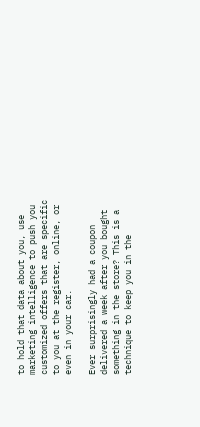to hold that data about you, use marketing intelligence to push you customized offers that are specific to you at the register, online, or even in your car.

Ever surprisingly had a coupon delivered a week after you bought something in the store? This is a technique to keep you in the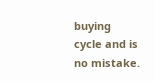buying cycle and is no mistake.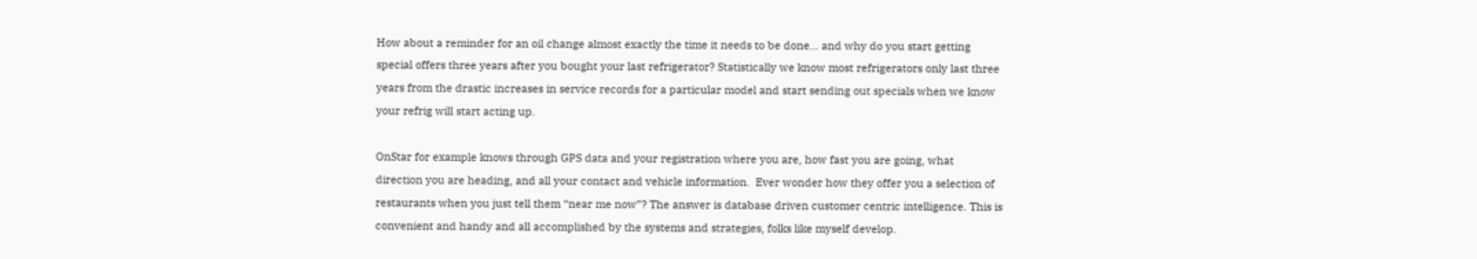How about a reminder for an oil change almost exactly the time it needs to be done... and why do you start getting special offers three years after you bought your last refrigerator? Statistically we know most refrigerators only last three years from the drastic increases in service records for a particular model and start sending out specials when we know your refrig will start acting up.

OnStar for example knows through GPS data and your registration where you are, how fast you are going, what direction you are heading, and all your contact and vehicle information.  Ever wonder how they offer you a selection of restaurants when you just tell them “near me now”? The answer is database driven customer centric intelligence. This is convenient and handy and all accomplished by the systems and strategies, folks like myself develop.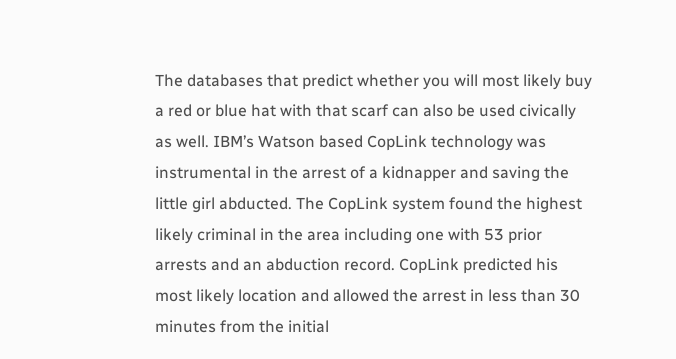The databases that predict whether you will most likely buy a red or blue hat with that scarf can also be used civically as well. IBM’s Watson based CopLink technology was instrumental in the arrest of a kidnapper and saving the little girl abducted. The CopLink system found the highest likely criminal in the area including one with 53 prior arrests and an abduction record. CopLink predicted his most likely location and allowed the arrest in less than 30 minutes from the initial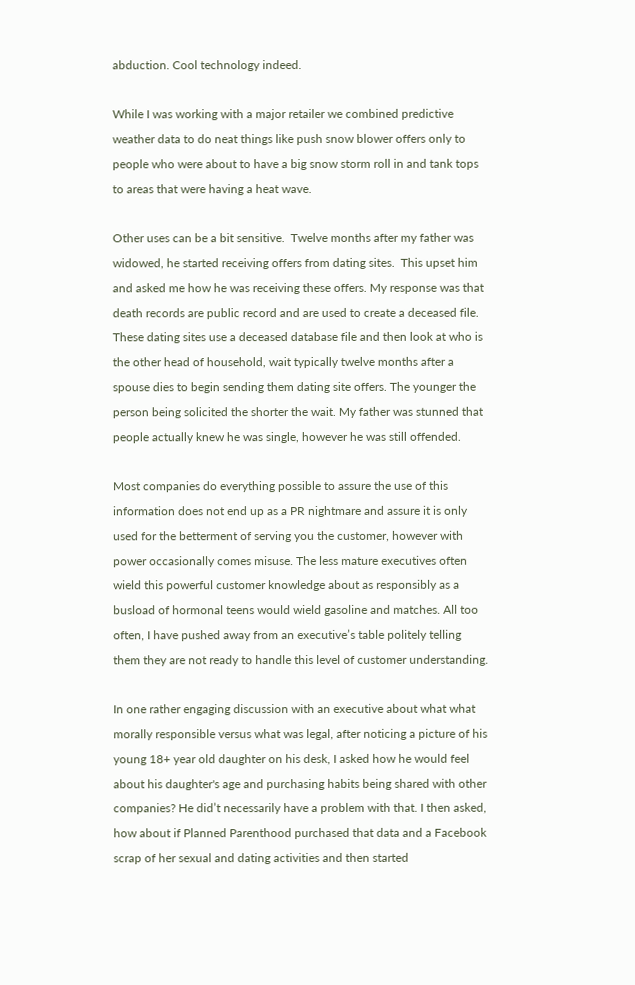abduction. Cool technology indeed.

While I was working with a major retailer we combined predictive weather data to do neat things like push snow blower offers only to people who were about to have a big snow storm roll in and tank tops to areas that were having a heat wave.

Other uses can be a bit sensitive.  Twelve months after my father was widowed, he started receiving offers from dating sites.  This upset him and asked me how he was receiving these offers. My response was that death records are public record and are used to create a deceased file. These dating sites use a deceased database file and then look at who is the other head of household, wait typically twelve months after a spouse dies to begin sending them dating site offers. The younger the person being solicited the shorter the wait. My father was stunned that people actually knew he was single, however he was still offended.

Most companies do everything possible to assure the use of this information does not end up as a PR nightmare and assure it is only used for the betterment of serving you the customer, however with power occasionally comes misuse. The less mature executives often wield this powerful customer knowledge about as responsibly as a busload of hormonal teens would wield gasoline and matches. All too often, I have pushed away from an executive’s table politely telling them they are not ready to handle this level of customer understanding.

In one rather engaging discussion with an executive about what what morally responsible versus what was legal, after noticing a picture of his young 18+ year old daughter on his desk, I asked how he would feel about his daughter's age and purchasing habits being shared with other companies? He did’t necessarily have a problem with that. I then asked, how about if Planned Parenthood purchased that data and a Facebook scrap of her sexual and dating activities and then started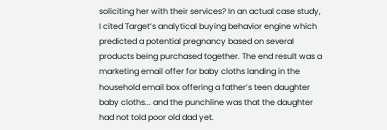soliciting her with their services? In an actual case study, I cited Target’s analytical buying behavior engine which predicted a potential pregnancy based on several products being purchased together. The end result was a marketing email offer for baby cloths landing in the household email box offering a father’s teen daughter baby cloths... and the punchline was that the daughter had not told poor old dad yet.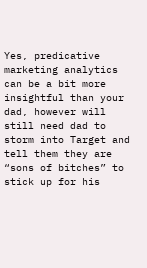Yes, predicative marketing analytics can be a bit more insightful than your dad, however will still need dad to storm into Target and tell them they are “sons of bitches” to stick up for his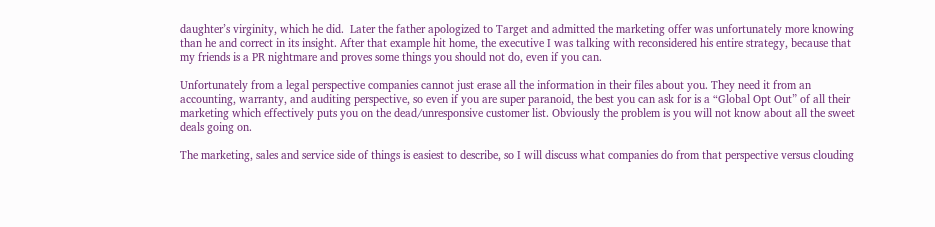daughter’s virginity, which he did.  Later the father apologized to Target and admitted the marketing offer was unfortunately more knowing than he and correct in its insight. After that example hit home, the executive I was talking with reconsidered his entire strategy, because that my friends is a PR nightmare and proves some things you should not do, even if you can.

Unfortunately from a legal perspective companies cannot just erase all the information in their files about you. They need it from an accounting, warranty, and auditing perspective, so even if you are super paranoid, the best you can ask for is a “Global Opt Out” of all their marketing which effectively puts you on the dead/unresponsive customer list. Obviously the problem is you will not know about all the sweet deals going on.

The marketing, sales and service side of things is easiest to describe, so I will discuss what companies do from that perspective versus clouding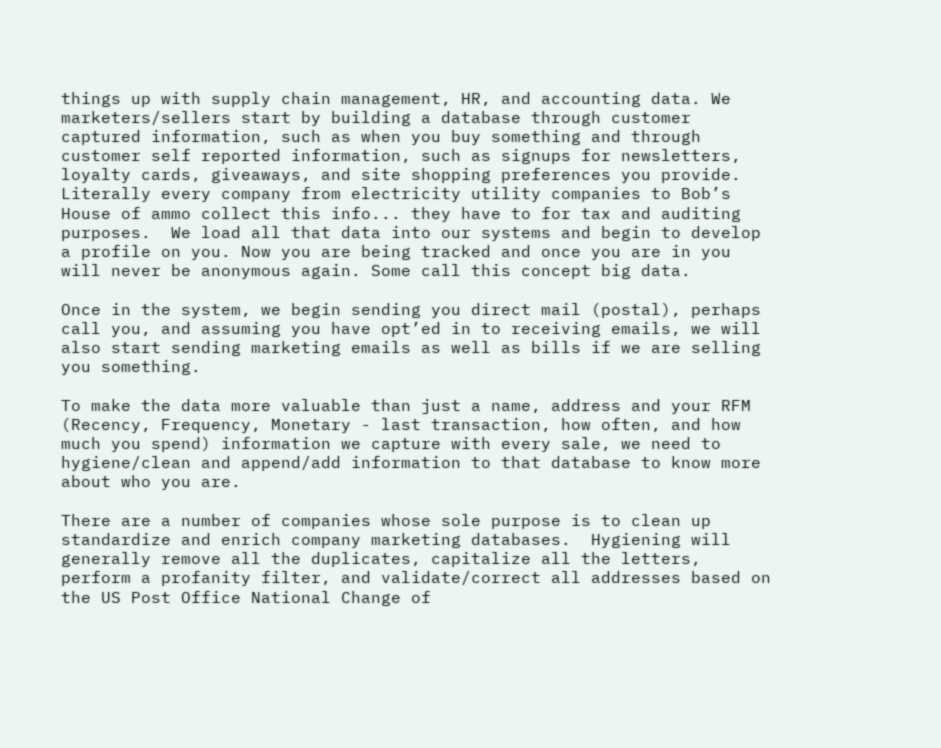things up with supply chain management, HR, and accounting data. We marketers/sellers start by building a database through customer captured information, such as when you buy something and through customer self reported information, such as signups for newsletters, loyalty cards, giveaways, and site shopping preferences you provide. Literally every company from electricity utility companies to Bob’s House of ammo collect this info... they have to for tax and auditing purposes.  We load all that data into our systems and begin to develop a profile on you. Now you are being tracked and once you are in you will never be anonymous again. Some call this concept big data.

Once in the system, we begin sending you direct mail (postal), perhaps call you, and assuming you have opt’ed in to receiving emails, we will also start sending marketing emails as well as bills if we are selling you something.

To make the data more valuable than just a name, address and your RFM (Recency, Frequency, Monetary - last transaction, how often, and how much you spend) information we capture with every sale, we need to hygiene/clean and append/add information to that database to know more about who you are.

There are a number of companies whose sole purpose is to clean up standardize and enrich company marketing databases.  Hygiening will generally remove all the duplicates, capitalize all the letters, perform a profanity filter, and validate/correct all addresses based on the US Post Office National Change of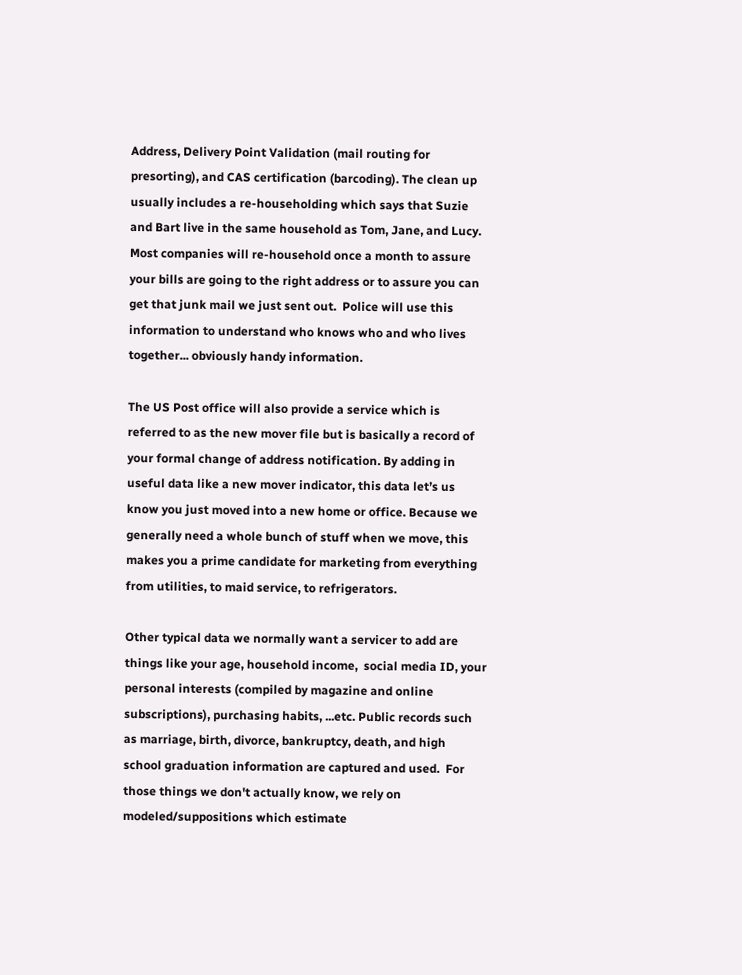Address, Delivery Point Validation (mail routing for presorting), and CAS certification (barcoding). The clean up usually includes a re-householding which says that Suzie and Bart live in the same household as Tom, Jane, and Lucy. Most companies will re-household once a month to assure your bills are going to the right address or to assure you can get that junk mail we just sent out.  Police will use this information to understand who knows who and who lives together... obviously handy information.

The US Post office will also provide a service which is referred to as the new mover file but is basically a record of your formal change of address notification. By adding in useful data like a new mover indicator, this data let’s us know you just moved into a new home or office. Because we generally need a whole bunch of stuff when we move, this makes you a prime candidate for marketing from everything from utilities, to maid service, to refrigerators.

Other typical data we normally want a servicer to add are things like your age, household income,  social media ID, your personal interests (compiled by magazine and online subscriptions), purchasing habits, ...etc. Public records such as marriage, birth, divorce, bankruptcy, death, and high school graduation information are captured and used.  For those things we don't actually know, we rely on modeled/suppositions which estimate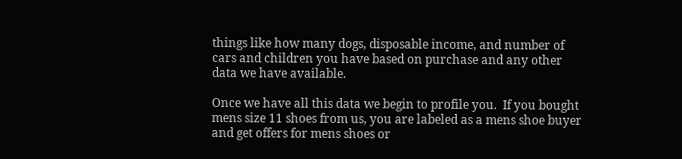things like how many dogs, disposable income, and number of cars and children you have based on purchase and any other data we have available.

Once we have all this data we begin to profile you.  If you bought mens size 11 shoes from us, you are labeled as a mens shoe buyer and get offers for mens shoes or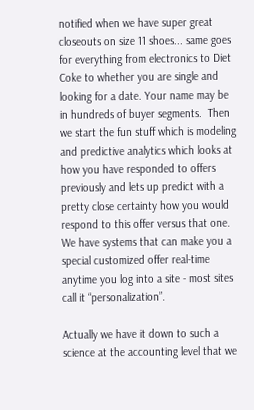notified when we have super great closeouts on size 11 shoes... same goes for everything from electronics to Diet Coke to whether you are single and looking for a date. Your name may be in hundreds of buyer segments.  Then we start the fun stuff which is modeling and predictive analytics which looks at how you have responded to offers previously and lets up predict with a pretty close certainty how you would respond to this offer versus that one. We have systems that can make you a special customized offer real-time anytime you log into a site - most sites call it “personalization”.

Actually we have it down to such a science at the accounting level that we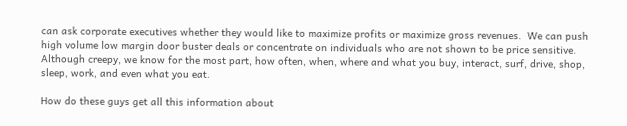can ask corporate executives whether they would like to maximize profits or maximize gross revenues.  We can push high volume low margin door buster deals or concentrate on individuals who are not shown to be price sensitive. Although creepy, we know for the most part, how often, when, where and what you buy, interact, surf, drive, shop, sleep, work, and even what you eat.

How do these guys get all this information about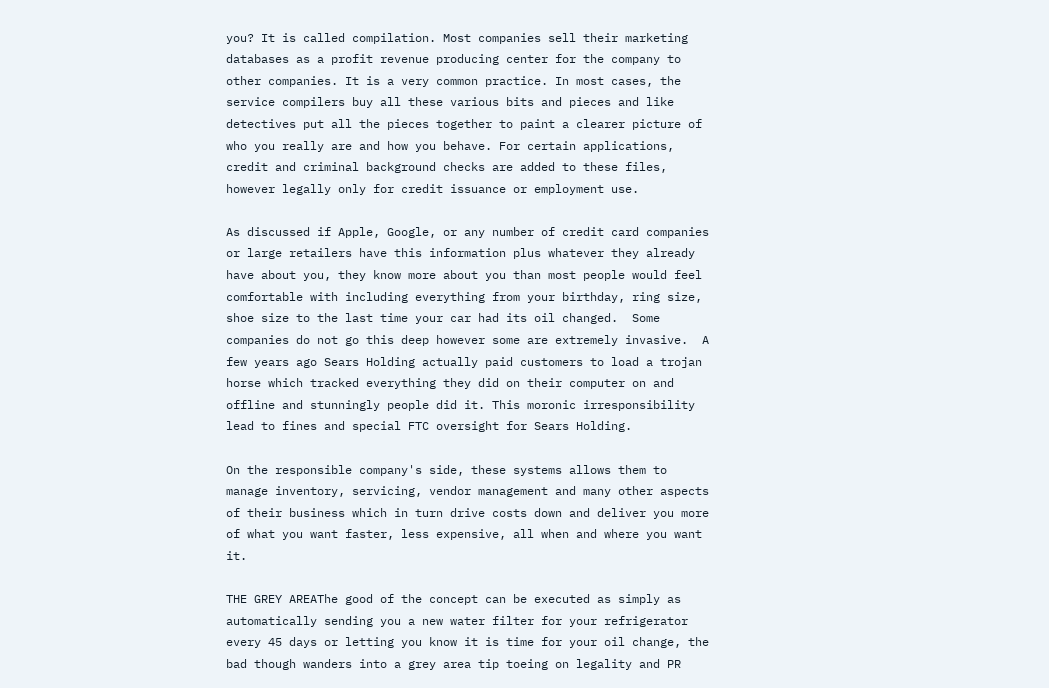you? It is called compilation. Most companies sell their marketing databases as a profit revenue producing center for the company to other companies. It is a very common practice. In most cases, the service compilers buy all these various bits and pieces and like detectives put all the pieces together to paint a clearer picture of who you really are and how you behave. For certain applications, credit and criminal background checks are added to these files, however legally only for credit issuance or employment use.

As discussed if Apple, Google, or any number of credit card companies or large retailers have this information plus whatever they already have about you, they know more about you than most people would feel comfortable with including everything from your birthday, ring size, shoe size to the last time your car had its oil changed.  Some companies do not go this deep however some are extremely invasive.  A few years ago Sears Holding actually paid customers to load a trojan horse which tracked everything they did on their computer on and offline and stunningly people did it. This moronic irresponsibility lead to fines and special FTC oversight for Sears Holding.

On the responsible company's side, these systems allows them to manage inventory, servicing, vendor management and many other aspects of their business which in turn drive costs down and deliver you more of what you want faster, less expensive, all when and where you want it.

THE GREY AREAThe good of the concept can be executed as simply as automatically sending you a new water filter for your refrigerator every 45 days or letting you know it is time for your oil change, the bad though wanders into a grey area tip toeing on legality and PR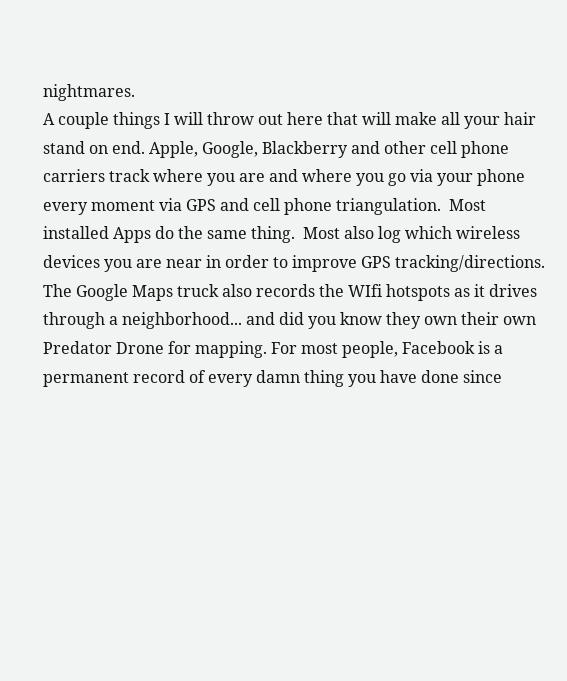nightmares.
A couple things I will throw out here that will make all your hair stand on end. Apple, Google, Blackberry and other cell phone carriers track where you are and where you go via your phone every moment via GPS and cell phone triangulation.  Most installed Apps do the same thing.  Most also log which wireless devices you are near in order to improve GPS tracking/directions.
The Google Maps truck also records the WIfi hotspots as it drives through a neighborhood... and did you know they own their own Predator Drone for mapping. For most people, Facebook is a permanent record of every damn thing you have done since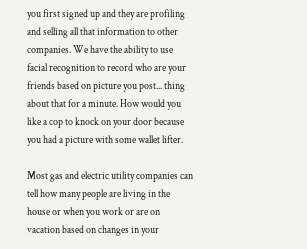you first signed up and they are profiling and selling all that information to other companies. We have the ability to use facial recognition to record who are your friends based on picture you post... thing about that for a minute. How would you like a cop to knock on your door because you had a picture with some wallet lifter.

Most gas and electric utility companies can tell how many people are living in the house or when you work or are on vacation based on changes in your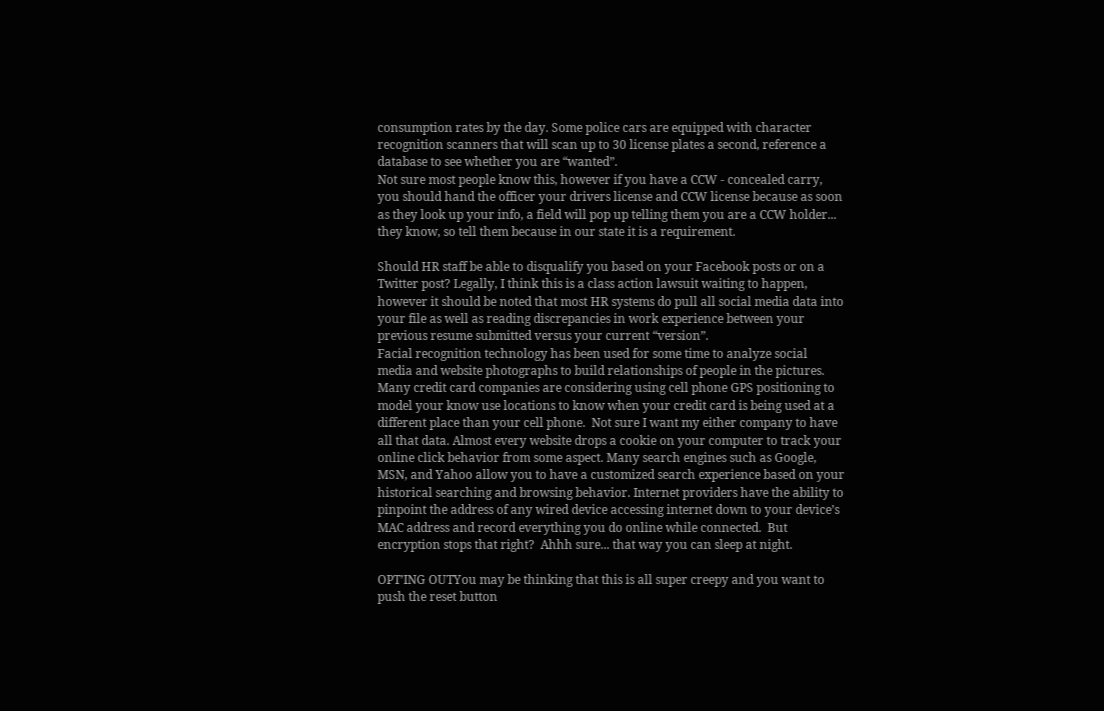consumption rates by the day. Some police cars are equipped with character recognition scanners that will scan up to 30 license plates a second, reference a database to see whether you are “wanted”.
Not sure most people know this, however if you have a CCW - concealed carry, you should hand the officer your drivers license and CCW license because as soon as they look up your info, a field will pop up telling them you are a CCW holder... they know, so tell them because in our state it is a requirement.

Should HR staff be able to disqualify you based on your Facebook posts or on a Twitter post? Legally, I think this is a class action lawsuit waiting to happen, however it should be noted that most HR systems do pull all social media data into your file as well as reading discrepancies in work experience between your previous resume submitted versus your current “version”.
Facial recognition technology has been used for some time to analyze social media and website photographs to build relationships of people in the pictures. Many credit card companies are considering using cell phone GPS positioning to model your know use locations to know when your credit card is being used at a different place than your cell phone.  Not sure I want my either company to have all that data. Almost every website drops a cookie on your computer to track your online click behavior from some aspect. Many search engines such as Google, MSN, and Yahoo allow you to have a customized search experience based on your historical searching and browsing behavior. Internet providers have the ability to pinpoint the address of any wired device accessing internet down to your device’s MAC address and record everything you do online while connected.  But encryption stops that right?  Ahhh sure... that way you can sleep at night.

OPT’ING OUTYou may be thinking that this is all super creepy and you want to push the reset button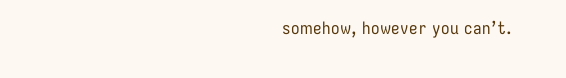somehow, however you can’t.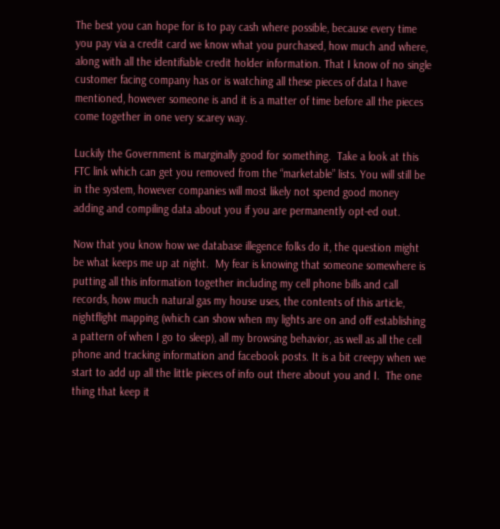The best you can hope for is to pay cash where possible, because every time you pay via a credit card we know what you purchased, how much and where, along with all the identifiable credit holder information. That I know of no single customer facing company has or is watching all these pieces of data I have mentioned, however someone is and it is a matter of time before all the pieces come together in one very scarey way.

Luckily the Government is marginally good for something.  Take a look at this FTC link which can get you removed from the “marketable” lists. You will still be in the system, however companies will most likely not spend good money adding and compiling data about you if you are permanently opt-ed out.

Now that you know how we database illegence folks do it, the question might be what keeps me up at night.  My fear is knowing that someone somewhere is putting all this information together including my cell phone bills and call records, how much natural gas my house uses, the contents of this article, nightflight mapping (which can show when my lights are on and off establishing a pattern of when I go to sleep), all my browsing behavior, as well as all the cell phone and tracking information and facebook posts. It is a bit creepy when we start to add up all the little pieces of info out there about you and I.  The one thing that keep it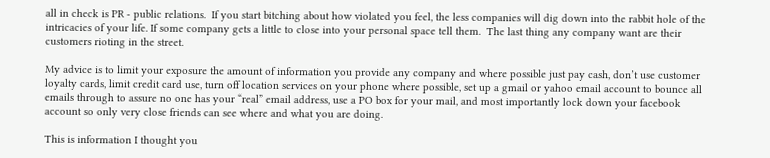all in check is PR - public relations.  If you start bitching about how violated you feel, the less companies will dig down into the rabbit hole of the intricacies of your life. If some company gets a little to close into your personal space tell them.  The last thing any company want are their customers rioting in the street.

My advice is to limit your exposure the amount of information you provide any company and where possible just pay cash, don’t use customer loyalty cards, limit credit card use, turn off location services on your phone where possible, set up a gmail or yahoo email account to bounce all emails through to assure no one has your “real” email address, use a PO box for your mail, and most importantly lock down your facebook account so only very close friends can see where and what you are doing.

This is information I thought you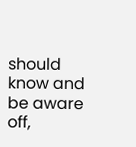should know and be aware off,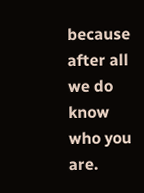because after all we do know who you are.